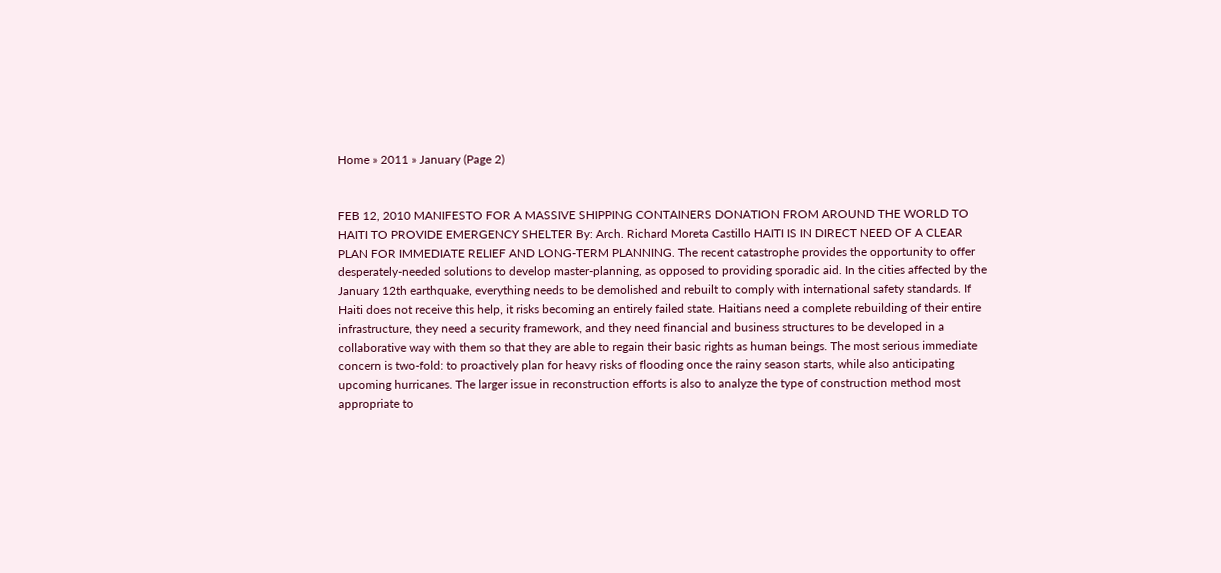Home » 2011 » January (Page 2)


FEB 12, 2010 MANIFESTO FOR A MASSIVE SHIPPING CONTAINERS DONATION FROM AROUND THE WORLD TO HAITI TO PROVIDE EMERGENCY SHELTER By: Arch. Richard Moreta Castillo HAITI IS IN DIRECT NEED OF A CLEAR PLAN FOR IMMEDIATE RELIEF AND LONG-TERM PLANNING. The recent catastrophe provides the opportunity to offer desperately-needed solutions to develop master-planning, as opposed to providing sporadic aid. In the cities affected by the January 12th earthquake, everything needs to be demolished and rebuilt to comply with international safety standards. If Haiti does not receive this help, it risks becoming an entirely failed state. Haitians need a complete rebuilding of their entire infrastructure, they need a security framework, and they need financial and business structures to be developed in a collaborative way with them so that they are able to regain their basic rights as human beings. The most serious immediate concern is two-fold: to proactively plan for heavy risks of flooding once the rainy season starts, while also anticipating upcoming hurricanes. The larger issue in reconstruction efforts is also to analyze the type of construction method most appropriate to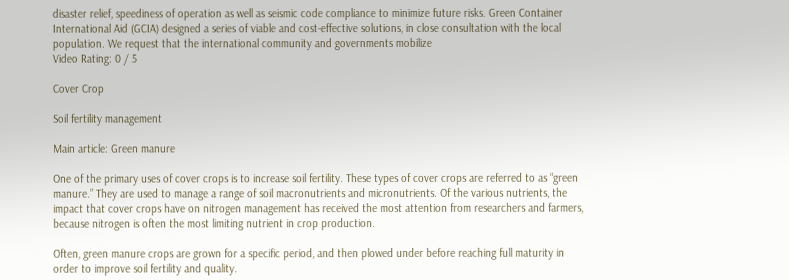disaster relief, speediness of operation as well as seismic code compliance to minimize future risks. Green Container International Aid (GCIA) designed a series of viable and cost-effective solutions, in close consultation with the local population. We request that the international community and governments mobilize
Video Rating: 0 / 5

Cover Crop

Soil fertility management

Main article: Green manure

One of the primary uses of cover crops is to increase soil fertility. These types of cover crops are referred to as “green manure.” They are used to manage a range of soil macronutrients and micronutrients. Of the various nutrients, the impact that cover crops have on nitrogen management has received the most attention from researchers and farmers, because nitrogen is often the most limiting nutrient in crop production.

Often, green manure crops are grown for a specific period, and then plowed under before reaching full maturity in order to improve soil fertility and quality.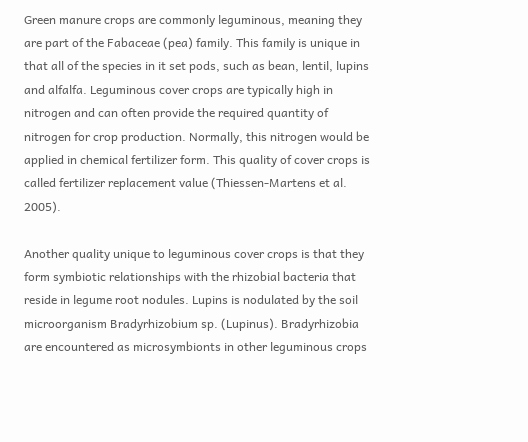Green manure crops are commonly leguminous, meaning they are part of the Fabaceae (pea) family. This family is unique in that all of the species in it set pods, such as bean, lentil, lupins and alfalfa. Leguminous cover crops are typically high in nitrogen and can often provide the required quantity of nitrogen for crop production. Normally, this nitrogen would be applied in chemical fertilizer form. This quality of cover crops is called fertilizer replacement value (Thiessen-Martens et al. 2005).

Another quality unique to leguminous cover crops is that they form symbiotic relationships with the rhizobial bacteria that reside in legume root nodules. Lupins is nodulated by the soil microorganism Bradyrhizobium sp. (Lupinus). Bradyrhizobia are encountered as microsymbionts in other leguminous crops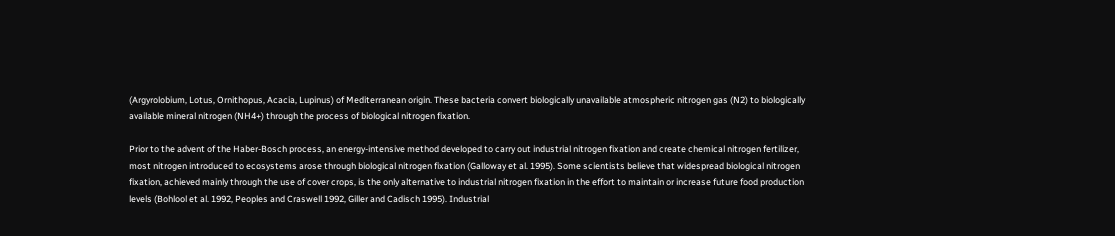(Argyrolobium, Lotus, Ornithopus, Acacia, Lupinus) of Mediterranean origin. These bacteria convert biologically unavailable atmospheric nitrogen gas (N2) to biologically available mineral nitrogen (NH4+) through the process of biological nitrogen fixation.

Prior to the advent of the Haber-Bosch process, an energy-intensive method developed to carry out industrial nitrogen fixation and create chemical nitrogen fertilizer, most nitrogen introduced to ecosystems arose through biological nitrogen fixation (Galloway et al. 1995). Some scientists believe that widespread biological nitrogen fixation, achieved mainly through the use of cover crops, is the only alternative to industrial nitrogen fixation in the effort to maintain or increase future food production levels (Bohlool et al. 1992, Peoples and Craswell 1992, Giller and Cadisch 1995). Industrial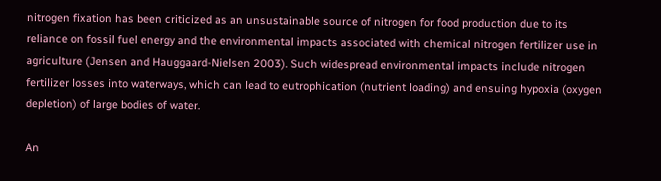nitrogen fixation has been criticized as an unsustainable source of nitrogen for food production due to its reliance on fossil fuel energy and the environmental impacts associated with chemical nitrogen fertilizer use in agriculture (Jensen and Hauggaard-Nielsen 2003). Such widespread environmental impacts include nitrogen fertilizer losses into waterways, which can lead to eutrophication (nutrient loading) and ensuing hypoxia (oxygen depletion) of large bodies of water.

An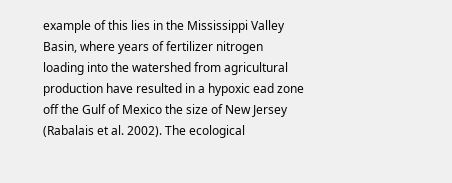example of this lies in the Mississippi Valley Basin, where years of fertilizer nitrogen loading into the watershed from agricultural production have resulted in a hypoxic ead zone off the Gulf of Mexico the size of New Jersey (Rabalais et al. 2002). The ecological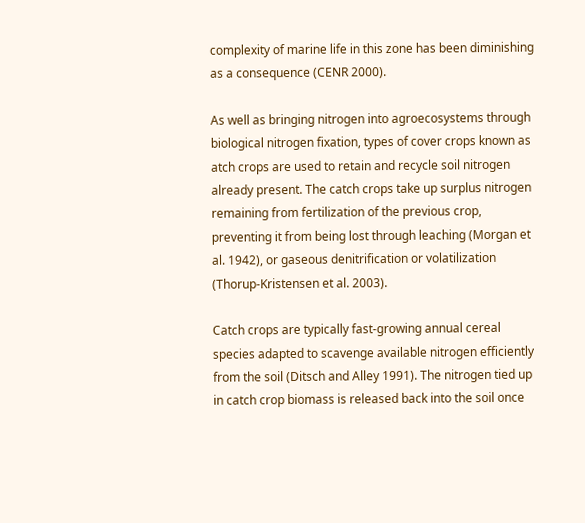complexity of marine life in this zone has been diminishing as a consequence (CENR 2000).

As well as bringing nitrogen into agroecosystems through biological nitrogen fixation, types of cover crops known as atch crops are used to retain and recycle soil nitrogen already present. The catch crops take up surplus nitrogen remaining from fertilization of the previous crop, preventing it from being lost through leaching (Morgan et al. 1942), or gaseous denitrification or volatilization (Thorup-Kristensen et al. 2003).

Catch crops are typically fast-growing annual cereal species adapted to scavenge available nitrogen efficiently from the soil (Ditsch and Alley 1991). The nitrogen tied up in catch crop biomass is released back into the soil once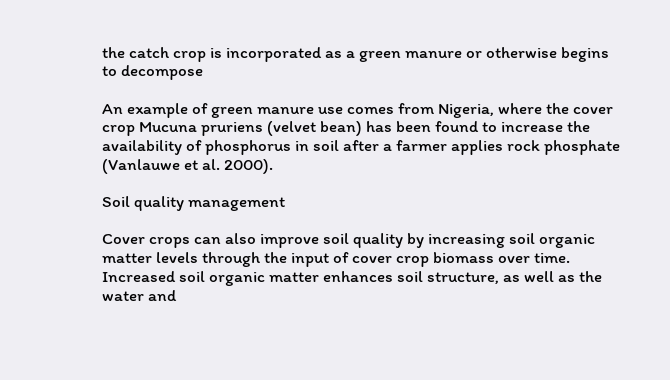the catch crop is incorporated as a green manure or otherwise begins to decompose

An example of green manure use comes from Nigeria, where the cover crop Mucuna pruriens (velvet bean) has been found to increase the availability of phosphorus in soil after a farmer applies rock phosphate (Vanlauwe et al. 2000).

Soil quality management

Cover crops can also improve soil quality by increasing soil organic matter levels through the input of cover crop biomass over time. Increased soil organic matter enhances soil structure, as well as the water and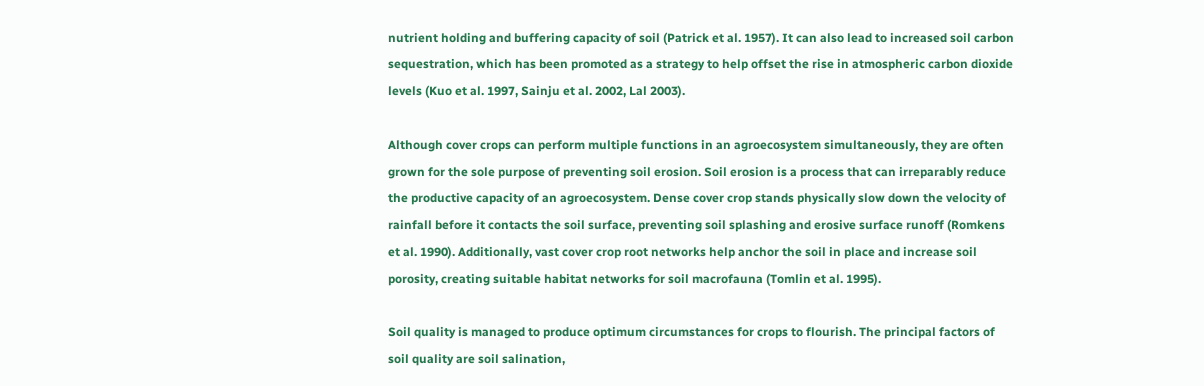nutrient holding and buffering capacity of soil (Patrick et al. 1957). It can also lead to increased soil carbon sequestration, which has been promoted as a strategy to help offset the rise in atmospheric carbon dioxide levels (Kuo et al. 1997, Sainju et al. 2002, Lal 2003).

Although cover crops can perform multiple functions in an agroecosystem simultaneously, they are often grown for the sole purpose of preventing soil erosion. Soil erosion is a process that can irreparably reduce the productive capacity of an agroecosystem. Dense cover crop stands physically slow down the velocity of rainfall before it contacts the soil surface, preventing soil splashing and erosive surface runoff (Romkens et al. 1990). Additionally, vast cover crop root networks help anchor the soil in place and increase soil porosity, creating suitable habitat networks for soil macrofauna (Tomlin et al. 1995).

Soil quality is managed to produce optimum circumstances for crops to flourish. The principal factors of soil quality are soil salination,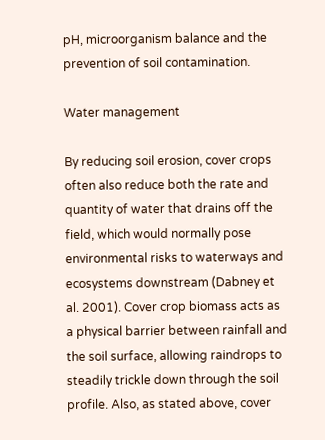pH, microorganism balance and the prevention of soil contamination.

Water management

By reducing soil erosion, cover crops often also reduce both the rate and quantity of water that drains off the field, which would normally pose environmental risks to waterways and ecosystems downstream (Dabney et al. 2001). Cover crop biomass acts as a physical barrier between rainfall and the soil surface, allowing raindrops to steadily trickle down through the soil profile. Also, as stated above, cover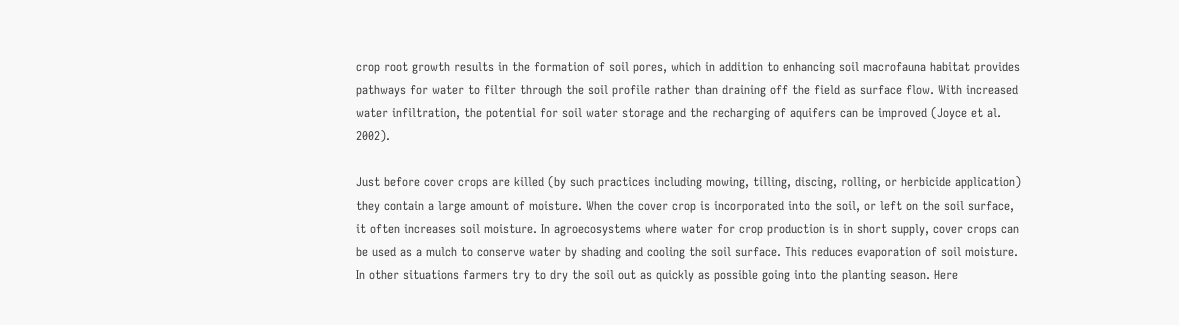crop root growth results in the formation of soil pores, which in addition to enhancing soil macrofauna habitat provides pathways for water to filter through the soil profile rather than draining off the field as surface flow. With increased water infiltration, the potential for soil water storage and the recharging of aquifers can be improved (Joyce et al. 2002).

Just before cover crops are killed (by such practices including mowing, tilling, discing, rolling, or herbicide application) they contain a large amount of moisture. When the cover crop is incorporated into the soil, or left on the soil surface, it often increases soil moisture. In agroecosystems where water for crop production is in short supply, cover crops can be used as a mulch to conserve water by shading and cooling the soil surface. This reduces evaporation of soil moisture. In other situations farmers try to dry the soil out as quickly as possible going into the planting season. Here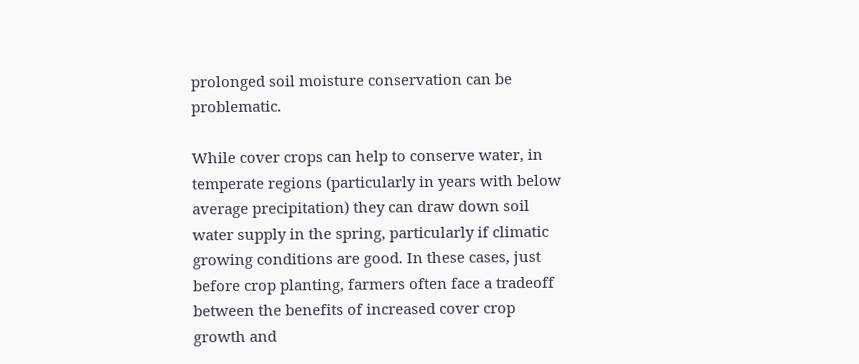prolonged soil moisture conservation can be problematic.

While cover crops can help to conserve water, in temperate regions (particularly in years with below average precipitation) they can draw down soil water supply in the spring, particularly if climatic growing conditions are good. In these cases, just before crop planting, farmers often face a tradeoff between the benefits of increased cover crop growth and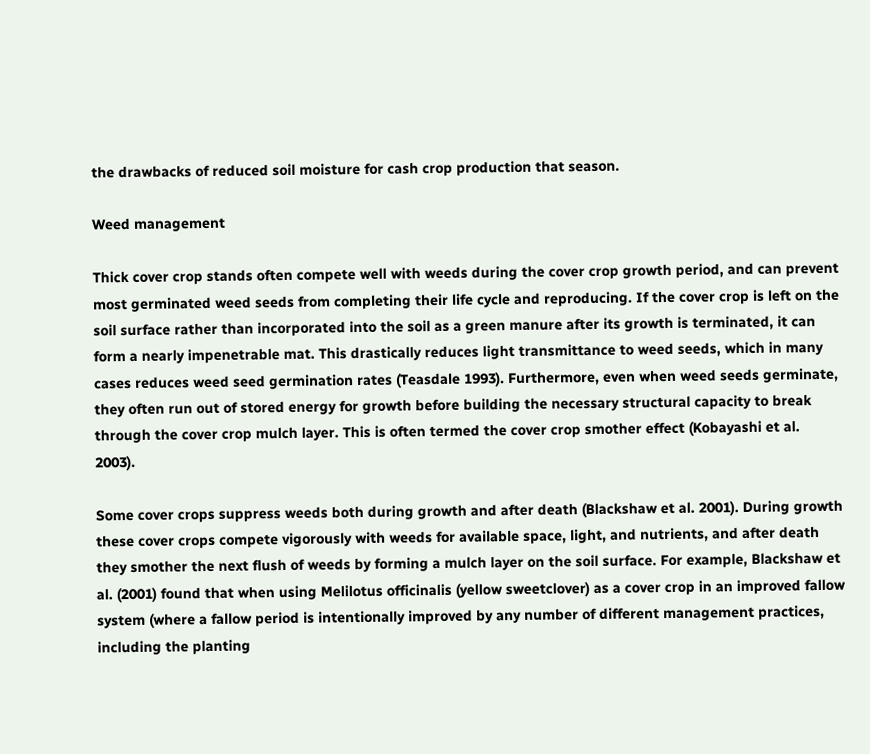the drawbacks of reduced soil moisture for cash crop production that season.

Weed management

Thick cover crop stands often compete well with weeds during the cover crop growth period, and can prevent most germinated weed seeds from completing their life cycle and reproducing. If the cover crop is left on the soil surface rather than incorporated into the soil as a green manure after its growth is terminated, it can form a nearly impenetrable mat. This drastically reduces light transmittance to weed seeds, which in many cases reduces weed seed germination rates (Teasdale 1993). Furthermore, even when weed seeds germinate, they often run out of stored energy for growth before building the necessary structural capacity to break through the cover crop mulch layer. This is often termed the cover crop smother effect (Kobayashi et al. 2003).

Some cover crops suppress weeds both during growth and after death (Blackshaw et al. 2001). During growth these cover crops compete vigorously with weeds for available space, light, and nutrients, and after death they smother the next flush of weeds by forming a mulch layer on the soil surface. For example, Blackshaw et al. (2001) found that when using Melilotus officinalis (yellow sweetclover) as a cover crop in an improved fallow system (where a fallow period is intentionally improved by any number of different management practices, including the planting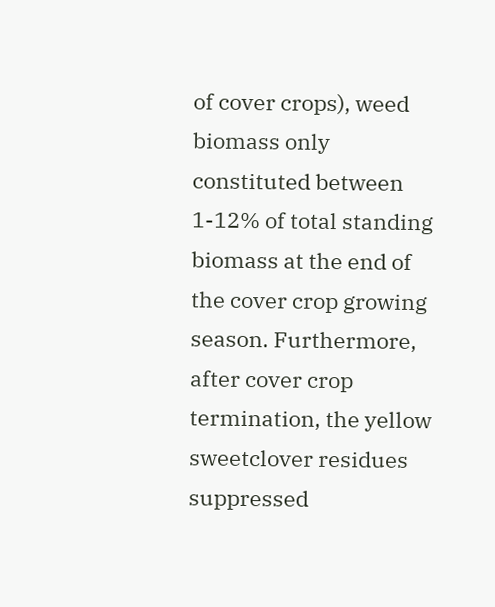of cover crops), weed biomass only constituted between 1-12% of total standing biomass at the end of the cover crop growing season. Furthermore, after cover crop termination, the yellow sweetclover residues suppressed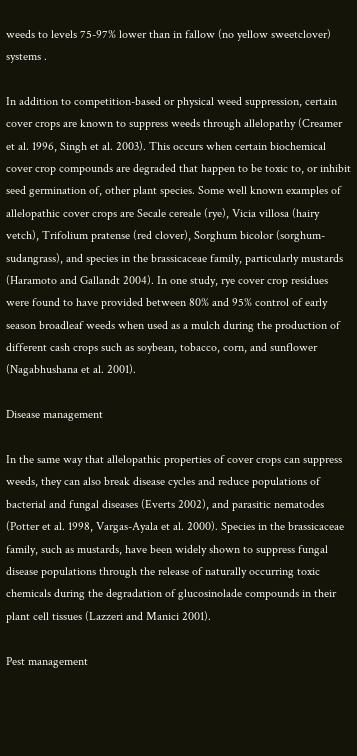weeds to levels 75-97% lower than in fallow (no yellow sweetclover) systems .

In addition to competition-based or physical weed suppression, certain cover crops are known to suppress weeds through allelopathy (Creamer et al. 1996, Singh et al. 2003). This occurs when certain biochemical cover crop compounds are degraded that happen to be toxic to, or inhibit seed germination of, other plant species. Some well known examples of allelopathic cover crops are Secale cereale (rye), Vicia villosa (hairy vetch), Trifolium pratense (red clover), Sorghum bicolor (sorghum-sudangrass), and species in the brassicaceae family, particularly mustards (Haramoto and Gallandt 2004). In one study, rye cover crop residues were found to have provided between 80% and 95% control of early season broadleaf weeds when used as a mulch during the production of different cash crops such as soybean, tobacco, corn, and sunflower (Nagabhushana et al. 2001).

Disease management

In the same way that allelopathic properties of cover crops can suppress weeds, they can also break disease cycles and reduce populations of bacterial and fungal diseases (Everts 2002), and parasitic nematodes (Potter et al. 1998, Vargas-Ayala et al. 2000). Species in the brassicaceae family, such as mustards, have been widely shown to suppress fungal disease populations through the release of naturally occurring toxic chemicals during the degradation of glucosinolade compounds in their plant cell tissues (Lazzeri and Manici 2001).

Pest management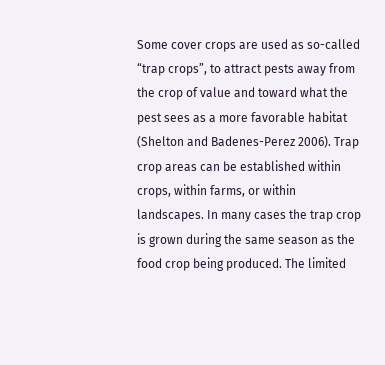Some cover crops are used as so-called “trap crops”, to attract pests away from the crop of value and toward what the pest sees as a more favorable habitat (Shelton and Badenes-Perez 2006). Trap crop areas can be established within crops, within farms, or within landscapes. In many cases the trap crop is grown during the same season as the food crop being produced. The limited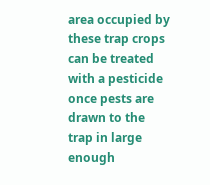area occupied by these trap crops can be treated with a pesticide once pests are drawn to the trap in large enough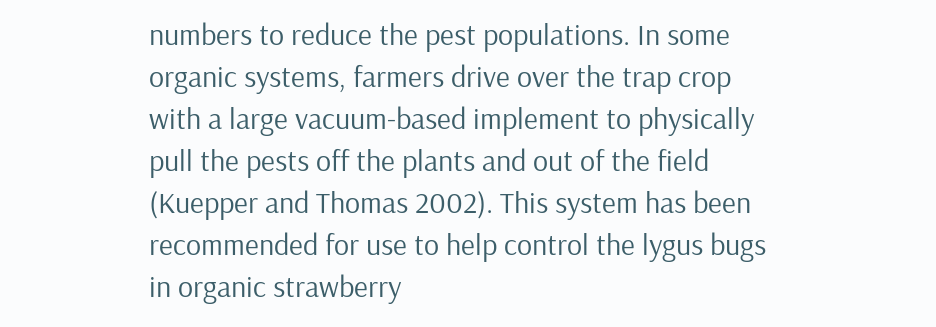numbers to reduce the pest populations. In some organic systems, farmers drive over the trap crop with a large vacuum-based implement to physically pull the pests off the plants and out of the field (Kuepper and Thomas 2002). This system has been recommended for use to help control the lygus bugs in organic strawberry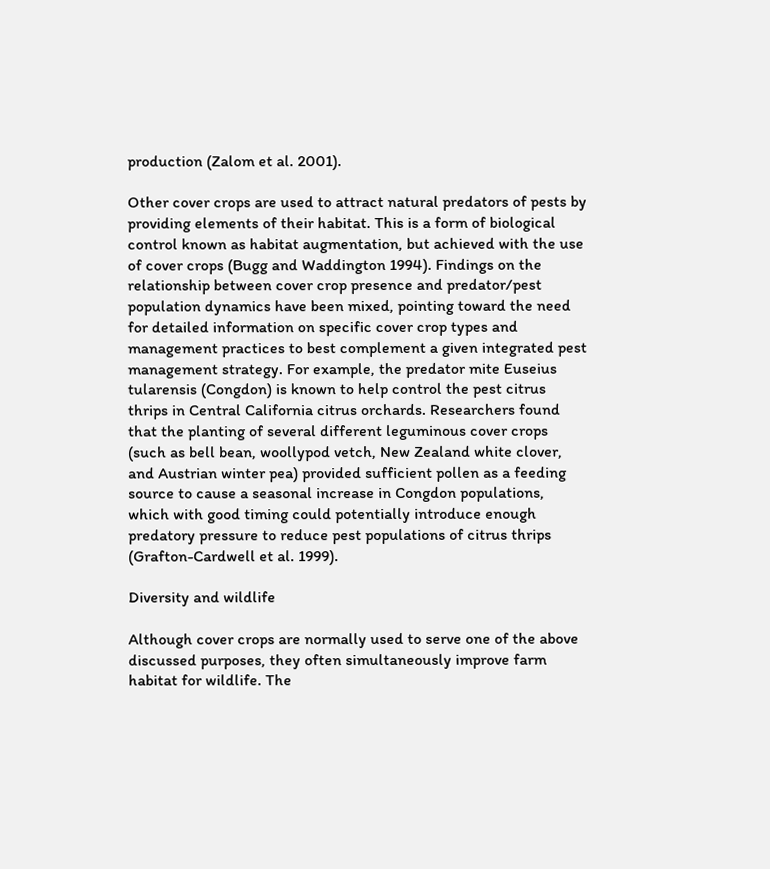production (Zalom et al. 2001).

Other cover crops are used to attract natural predators of pests by providing elements of their habitat. This is a form of biological control known as habitat augmentation, but achieved with the use of cover crops (Bugg and Waddington 1994). Findings on the relationship between cover crop presence and predator/pest population dynamics have been mixed, pointing toward the need for detailed information on specific cover crop types and management practices to best complement a given integrated pest management strategy. For example, the predator mite Euseius tularensis (Congdon) is known to help control the pest citrus thrips in Central California citrus orchards. Researchers found that the planting of several different leguminous cover crops (such as bell bean, woollypod vetch, New Zealand white clover, and Austrian winter pea) provided sufficient pollen as a feeding source to cause a seasonal increase in Congdon populations, which with good timing could potentially introduce enough predatory pressure to reduce pest populations of citrus thrips (Grafton-Cardwell et al. 1999).

Diversity and wildlife

Although cover crops are normally used to serve one of the above discussed purposes, they often simultaneously improve farm habitat for wildlife. The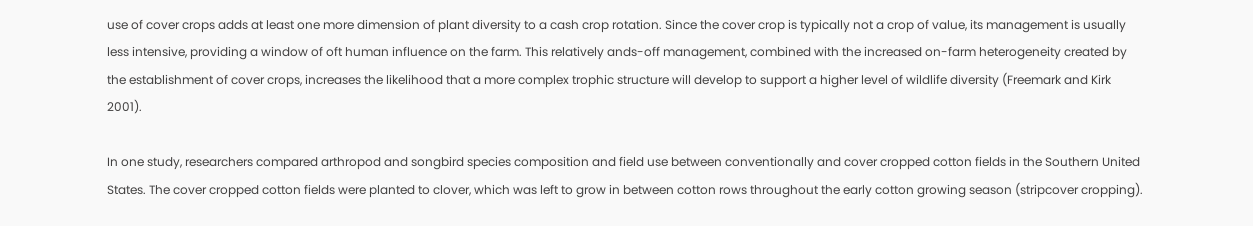use of cover crops adds at least one more dimension of plant diversity to a cash crop rotation. Since the cover crop is typically not a crop of value, its management is usually less intensive, providing a window of oft human influence on the farm. This relatively ands-off management, combined with the increased on-farm heterogeneity created by the establishment of cover crops, increases the likelihood that a more complex trophic structure will develop to support a higher level of wildlife diversity (Freemark and Kirk 2001).

In one study, researchers compared arthropod and songbird species composition and field use between conventionally and cover cropped cotton fields in the Southern United States. The cover cropped cotton fields were planted to clover, which was left to grow in between cotton rows throughout the early cotton growing season (stripcover cropping).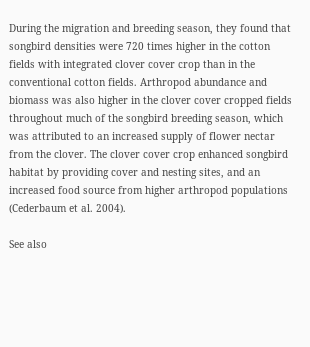During the migration and breeding season, they found that songbird densities were 720 times higher in the cotton fields with integrated clover cover crop than in the conventional cotton fields. Arthropod abundance and biomass was also higher in the clover cover cropped fields throughout much of the songbird breeding season, which was attributed to an increased supply of flower nectar from the clover. The clover cover crop enhanced songbird habitat by providing cover and nesting sites, and an increased food source from higher arthropod populations (Cederbaum et al. 2004).

See also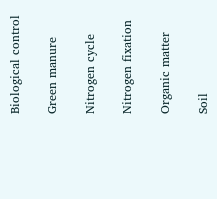Biological control

Green manure

Nitrogen cycle

Nitrogen fixation

Organic matter

Soil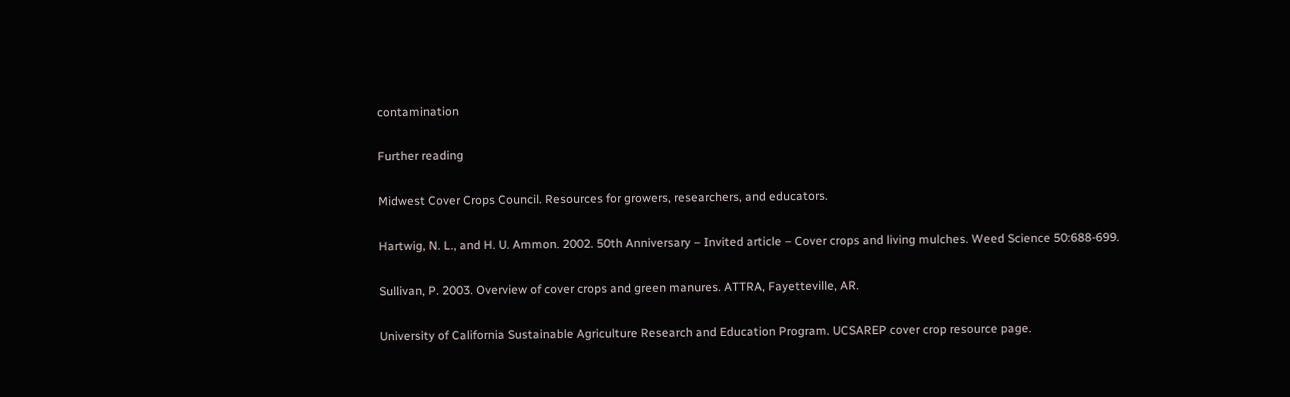contamination

Further reading

Midwest Cover Crops Council. Resources for growers, researchers, and educators.

Hartwig, N. L., and H. U. Ammon. 2002. 50th Anniversary – Invited article – Cover crops and living mulches. Weed Science 50:688-699.

Sullivan, P. 2003. Overview of cover crops and green manures. ATTRA, Fayetteville, AR.

University of California Sustainable Agriculture Research and Education Program. UCSAREP cover crop resource page.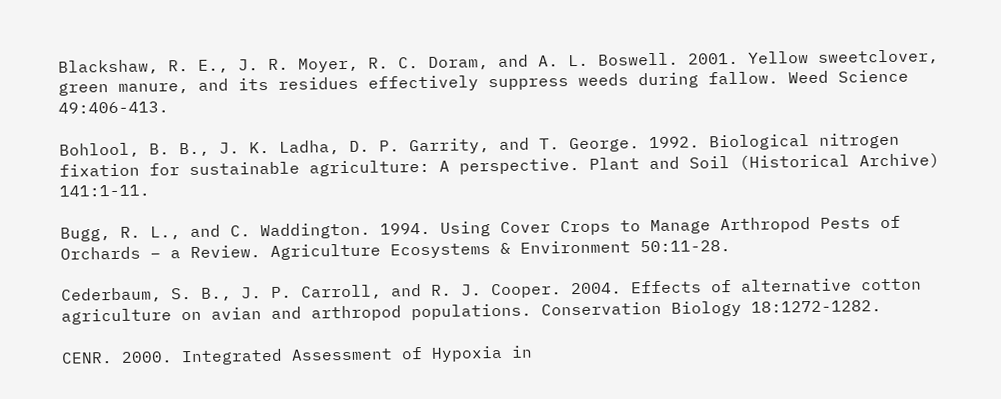Blackshaw, R. E., J. R. Moyer, R. C. Doram, and A. L. Boswell. 2001. Yellow sweetclover, green manure, and its residues effectively suppress weeds during fallow. Weed Science 49:406-413.

Bohlool, B. B., J. K. Ladha, D. P. Garrity, and T. George. 1992. Biological nitrogen fixation for sustainable agriculture: A perspective. Plant and Soil (Historical Archive) 141:1-11.

Bugg, R. L., and C. Waddington. 1994. Using Cover Crops to Manage Arthropod Pests of Orchards – a Review. Agriculture Ecosystems & Environment 50:11-28.

Cederbaum, S. B., J. P. Carroll, and R. J. Cooper. 2004. Effects of alternative cotton agriculture on avian and arthropod populations. Conservation Biology 18:1272-1282.

CENR. 2000. Integrated Assessment of Hypoxia in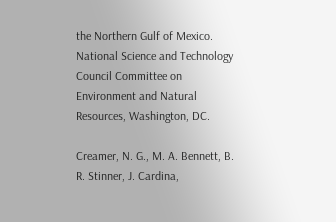the Northern Gulf of Mexico. National Science and Technology Council Committee on Environment and Natural Resources, Washington, DC.

Creamer, N. G., M. A. Bennett, B. R. Stinner, J. Cardina,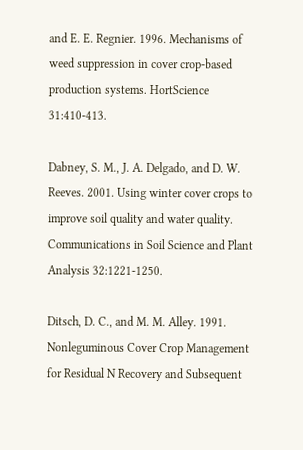and E. E. Regnier. 1996. Mechanisms of weed suppression in cover crop-based production systems. HortScience 31:410-413.

Dabney, S. M., J. A. Delgado, and D. W. Reeves. 2001. Using winter cover crops to improve soil quality and water quality. Communications in Soil Science and Plant Analysis 32:1221-1250.

Ditsch, D. C., and M. M. Alley. 1991. Nonleguminous Cover Crop Management for Residual N Recovery and Subsequent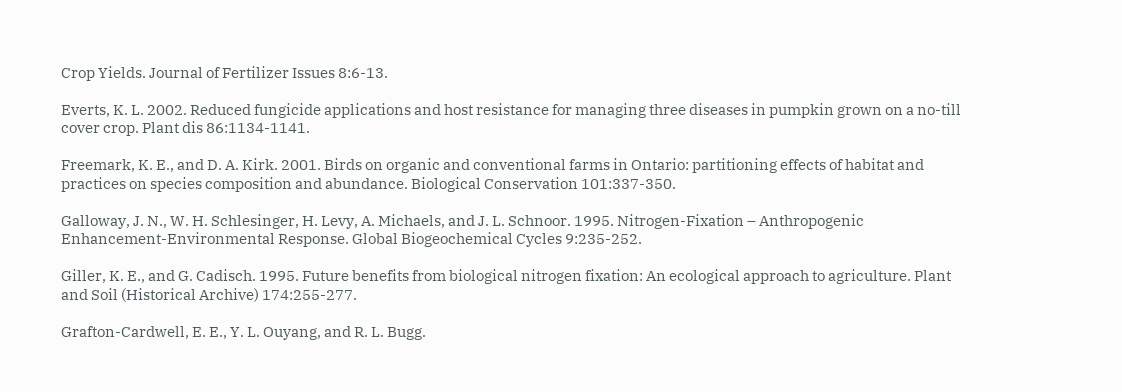Crop Yields. Journal of Fertilizer Issues 8:6-13.

Everts, K. L. 2002. Reduced fungicide applications and host resistance for managing three diseases in pumpkin grown on a no-till cover crop. Plant dis 86:1134-1141.

Freemark, K. E., and D. A. Kirk. 2001. Birds on organic and conventional farms in Ontario: partitioning effects of habitat and practices on species composition and abundance. Biological Conservation 101:337-350.

Galloway, J. N., W. H. Schlesinger, H. Levy, A. Michaels, and J. L. Schnoor. 1995. Nitrogen-Fixation – Anthropogenic Enhancement-Environmental Response. Global Biogeochemical Cycles 9:235-252.

Giller, K. E., and G. Cadisch. 1995. Future benefits from biological nitrogen fixation: An ecological approach to agriculture. Plant and Soil (Historical Archive) 174:255-277.

Grafton-Cardwell, E. E., Y. L. Ouyang, and R. L. Bugg.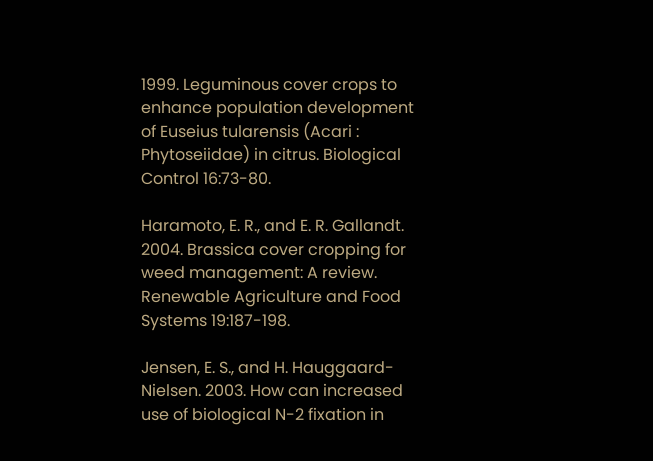1999. Leguminous cover crops to enhance population development of Euseius tularensis (Acari : Phytoseiidae) in citrus. Biological Control 16:73-80.

Haramoto, E. R., and E. R. Gallandt. 2004. Brassica cover cropping for weed management: A review. Renewable Agriculture and Food Systems 19:187-198.

Jensen, E. S., and H. Hauggaard-Nielsen. 2003. How can increased use of biological N-2 fixation in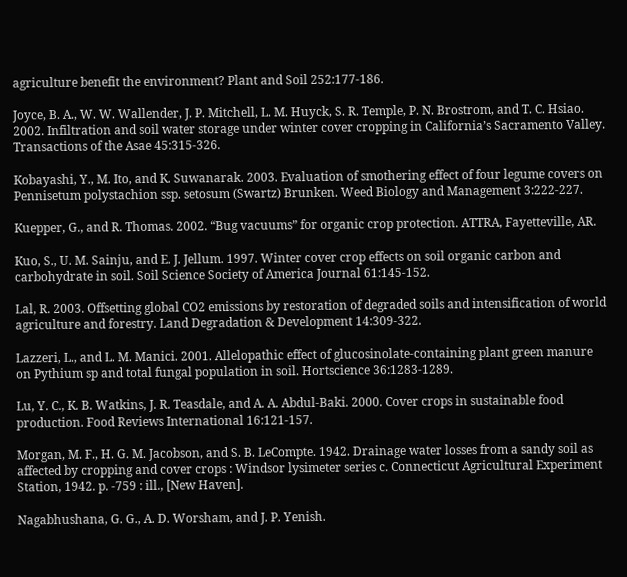agriculture benefit the environment? Plant and Soil 252:177-186.

Joyce, B. A., W. W. Wallender, J. P. Mitchell, L. M. Huyck, S. R. Temple, P. N. Brostrom, and T. C. Hsiao. 2002. Infiltration and soil water storage under winter cover cropping in California’s Sacramento Valley. Transactions of the Asae 45:315-326.

Kobayashi, Y., M. Ito, and K. Suwanarak. 2003. Evaluation of smothering effect of four legume covers on Pennisetum polystachion ssp. setosum (Swartz) Brunken. Weed Biology and Management 3:222-227.

Kuepper, G., and R. Thomas. 2002. “Bug vacuums” for organic crop protection. ATTRA, Fayetteville, AR.

Kuo, S., U. M. Sainju, and E. J. Jellum. 1997. Winter cover crop effects on soil organic carbon and carbohydrate in soil. Soil Science Society of America Journal 61:145-152.

Lal, R. 2003. Offsetting global CO2 emissions by restoration of degraded soils and intensification of world agriculture and forestry. Land Degradation & Development 14:309-322.

Lazzeri, L., and L. M. Manici. 2001. Allelopathic effect of glucosinolate-containing plant green manure on Pythium sp and total fungal population in soil. Hortscience 36:1283-1289.

Lu, Y. C., K. B. Watkins, J. R. Teasdale, and A. A. Abdul-Baki. 2000. Cover crops in sustainable food production. Food Reviews International 16:121-157.

Morgan, M. F., H. G. M. Jacobson, and S. B. LeCompte. 1942. Drainage water losses from a sandy soil as affected by cropping and cover crops : Windsor lysimeter series c. Connecticut Agricultural Experiment Station, 1942. p. -759 : ill., [New Haven].

Nagabhushana, G. G., A. D. Worsham, and J. P. Yenish.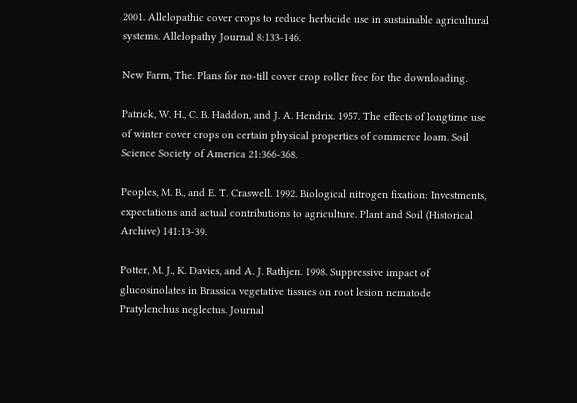2001. Allelopathic cover crops to reduce herbicide use in sustainable agricultural systems. Allelopathy Journal 8:133-146.

New Farm, The. Plans for no-till cover crop roller free for the downloading.

Patrick, W. H., C. B. Haddon, and J. A. Hendrix. 1957. The effects of longtime use of winter cover crops on certain physical properties of commerce loam. Soil Science Society of America 21:366-368.

Peoples, M. B., and E. T. Craswell. 1992. Biological nitrogen fixation: Investments, expectations and actual contributions to agriculture. Plant and Soil (Historical Archive) 141:13-39.

Potter, M. J., K. Davies, and A. J. Rathjen. 1998. Suppressive impact of glucosinolates in Brassica vegetative tissues on root lesion nematode Pratylenchus neglectus. Journal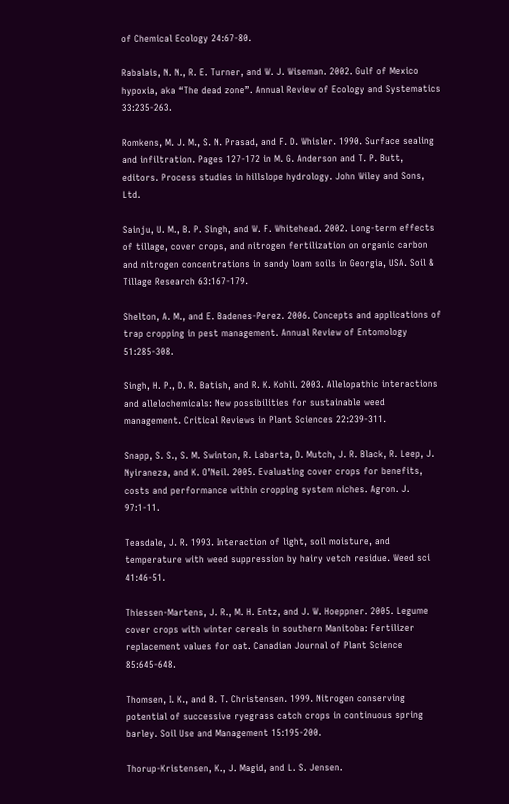of Chemical Ecology 24:67-80.

Rabalais, N. N., R. E. Turner, and W. J. Wiseman. 2002. Gulf of Mexico hypoxia, aka “The dead zone”. Annual Review of Ecology and Systematics 33:235-263.

Romkens, M. J. M., S. N. Prasad, and F. D. Whisler. 1990. Surface sealing and infiltration. Pages 127-172 in M. G. Anderson and T. P. Butt, editors. Process studies in hillslope hydrology. John Wiley and Sons, Ltd.

Sainju, U. M., B. P. Singh, and W. F. Whitehead. 2002. Long-term effects of tillage, cover crops, and nitrogen fertilization on organic carbon and nitrogen concentrations in sandy loam soils in Georgia, USA. Soil & Tillage Research 63:167-179.

Shelton, A. M., and E. Badenes-Perez. 2006. Concepts and applications of trap cropping in pest management. Annual Review of Entomology 51:285-308.

Singh, H. P., D. R. Batish, and R. K. Kohli. 2003. Allelopathic interactions and allelochemicals: New possibilities for sustainable weed management. Critical Reviews in Plant Sciences 22:239-311.

Snapp, S. S., S. M. Swinton, R. Labarta, D. Mutch, J. R. Black, R. Leep, J. Nyiraneza, and K. O’Neil. 2005. Evaluating cover crops for benefits, costs and performance within cropping system niches. Agron. J. 97:1-11.

Teasdale, J. R. 1993. Interaction of light, soil moisture, and temperature with weed suppression by hairy vetch residue. Weed sci 41:46-51.

Thiessen-Martens, J. R., M. H. Entz, and J. W. Hoeppner. 2005. Legume cover crops with winter cereals in southern Manitoba: Fertilizer replacement values for oat. Canadian Journal of Plant Science 85:645-648.

Thomsen, I. K., and B. T. Christensen. 1999. Nitrogen conserving potential of successive ryegrass catch crops in continuous spring barley. Soil Use and Management 15:195-200.

Thorup-Kristensen, K., J. Magid, and L. S. Jensen.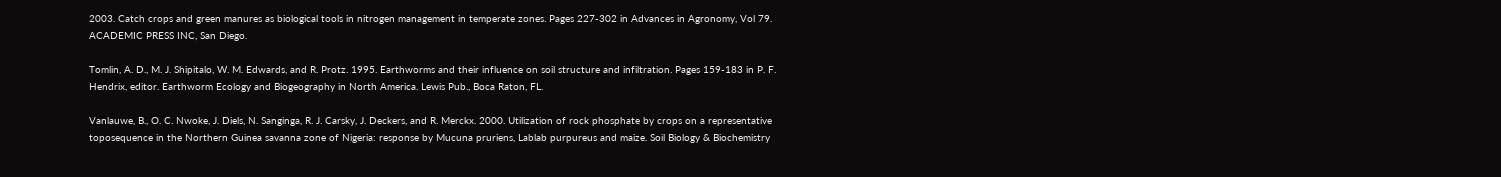2003. Catch crops and green manures as biological tools in nitrogen management in temperate zones. Pages 227-302 in Advances in Agronomy, Vol 79. ACADEMIC PRESS INC, San Diego.

Tomlin, A. D., M. J. Shipitalo, W. M. Edwards, and R. Protz. 1995. Earthworms and their influence on soil structure and infiltration. Pages 159-183 in P. F. Hendrix, editor. Earthworm Ecology and Biogeography in North America. Lewis Pub., Boca Raton, FL.

Vanlauwe, B., O. C. Nwoke, J. Diels, N. Sanginga, R. J. Carsky, J. Deckers, and R. Merckx. 2000. Utilization of rock phosphate by crops on a representative toposequence in the Northern Guinea savanna zone of Nigeria: response by Mucuna pruriens, Lablab purpureus and maize. Soil Biology & Biochemistry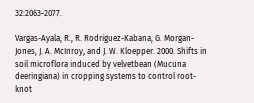32:2063-2077.

Vargas-Ayala, R., R. Rodriguez-Kabana, G. Morgan-Jones, J. A. McInroy, and J. W. Kloepper. 2000. Shifts in soil microflora induced by velvetbean (Mucuna deeringiana) in cropping systems to control root-knot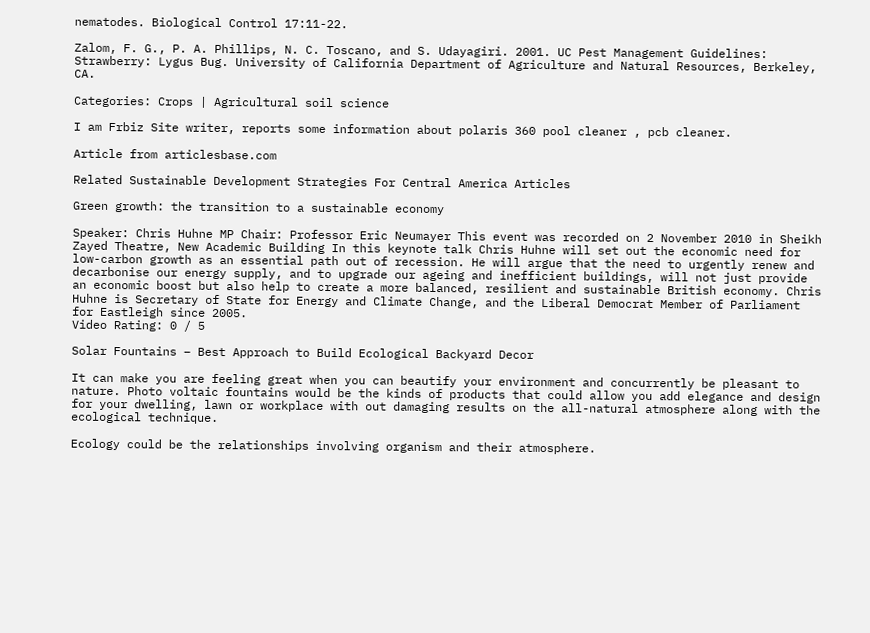nematodes. Biological Control 17:11-22.

Zalom, F. G., P. A. Phillips, N. C. Toscano, and S. Udayagiri. 2001. UC Pest Management Guidelines: Strawberry: Lygus Bug. University of California Department of Agriculture and Natural Resources, Berkeley, CA.

Categories: Crops | Agricultural soil science

I am Frbiz Site writer, reports some information about polaris 360 pool cleaner , pcb cleaner.

Article from articlesbase.com

Related Sustainable Development Strategies For Central America Articles

Green growth: the transition to a sustainable economy

Speaker: Chris Huhne MP Chair: Professor Eric Neumayer This event was recorded on 2 November 2010 in Sheikh Zayed Theatre, New Academic Building In this keynote talk Chris Huhne will set out the economic need for low-carbon growth as an essential path out of recession. He will argue that the need to urgently renew and decarbonise our energy supply, and to upgrade our ageing and inefficient buildings, will not just provide an economic boost but also help to create a more balanced, resilient and sustainable British economy. Chris Huhne is Secretary of State for Energy and Climate Change, and the Liberal Democrat Member of Parliament for Eastleigh since 2005.
Video Rating: 0 / 5

Solar Fountains – Best Approach to Build Ecological Backyard Decor

It can make you are feeling great when you can beautify your environment and concurrently be pleasant to nature. Photo voltaic fountains would be the kinds of products that could allow you add elegance and design for your dwelling, lawn or workplace with out damaging results on the all-natural atmosphere along with the ecological technique.

Ecology could be the relationships involving organism and their atmosphere.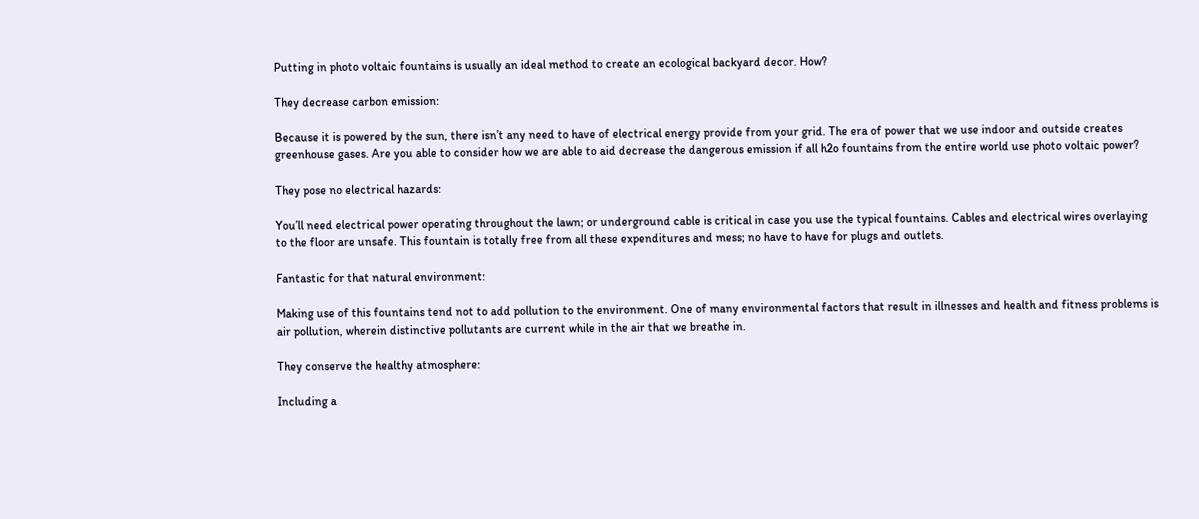Putting in photo voltaic fountains is usually an ideal method to create an ecological backyard decor. How?

They decrease carbon emission:

Because it is powered by the sun, there isn’t any need to have of electrical energy provide from your grid. The era of power that we use indoor and outside creates greenhouse gases. Are you able to consider how we are able to aid decrease the dangerous emission if all h2o fountains from the entire world use photo voltaic power?

They pose no electrical hazards:

You’ll need electrical power operating throughout the lawn; or underground cable is critical in case you use the typical fountains. Cables and electrical wires overlaying to the floor are unsafe. This fountain is totally free from all these expenditures and mess; no have to have for plugs and outlets.

Fantastic for that natural environment:

Making use of this fountains tend not to add pollution to the environment. One of many environmental factors that result in illnesses and health and fitness problems is air pollution, wherein distinctive pollutants are current while in the air that we breathe in.

They conserve the healthy atmosphere:

Including a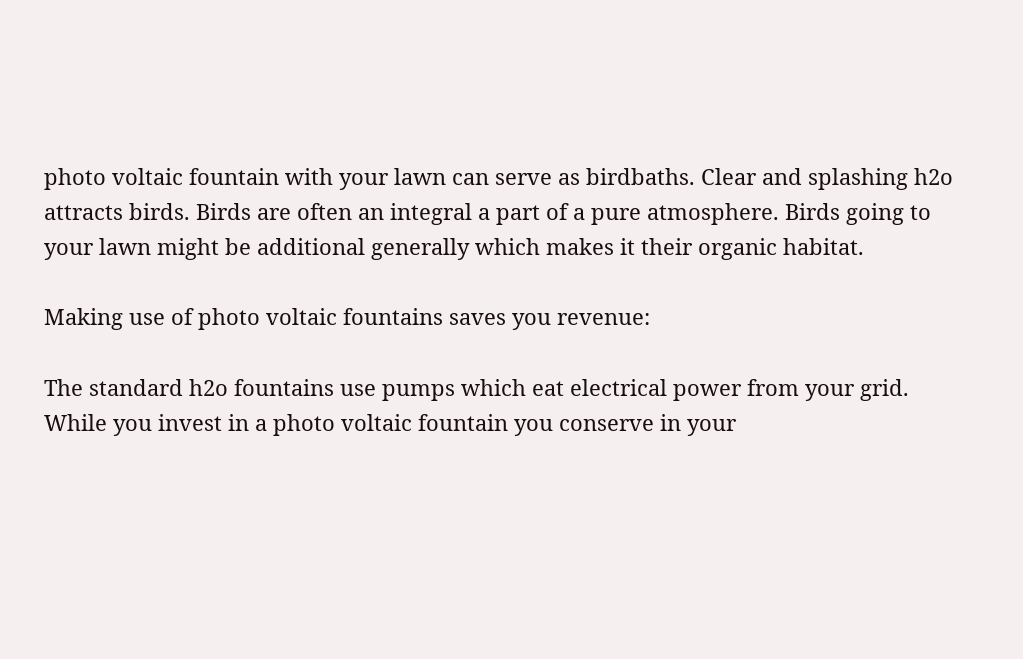photo voltaic fountain with your lawn can serve as birdbaths. Clear and splashing h2o attracts birds. Birds are often an integral a part of a pure atmosphere. Birds going to your lawn might be additional generally which makes it their organic habitat.

Making use of photo voltaic fountains saves you revenue:

The standard h2o fountains use pumps which eat electrical power from your grid. While you invest in a photo voltaic fountain you conserve in your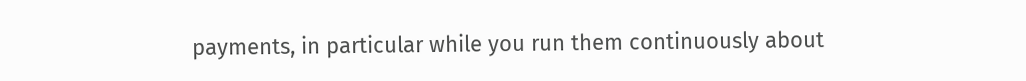payments, in particular while you run them continuously about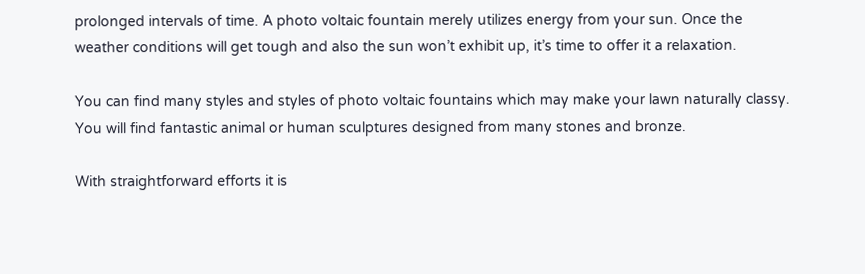prolonged intervals of time. A photo voltaic fountain merely utilizes energy from your sun. Once the weather conditions will get tough and also the sun won’t exhibit up, it’s time to offer it a relaxation.

You can find many styles and styles of photo voltaic fountains which may make your lawn naturally classy. You will find fantastic animal or human sculptures designed from many stones and bronze.

With straightforward efforts it is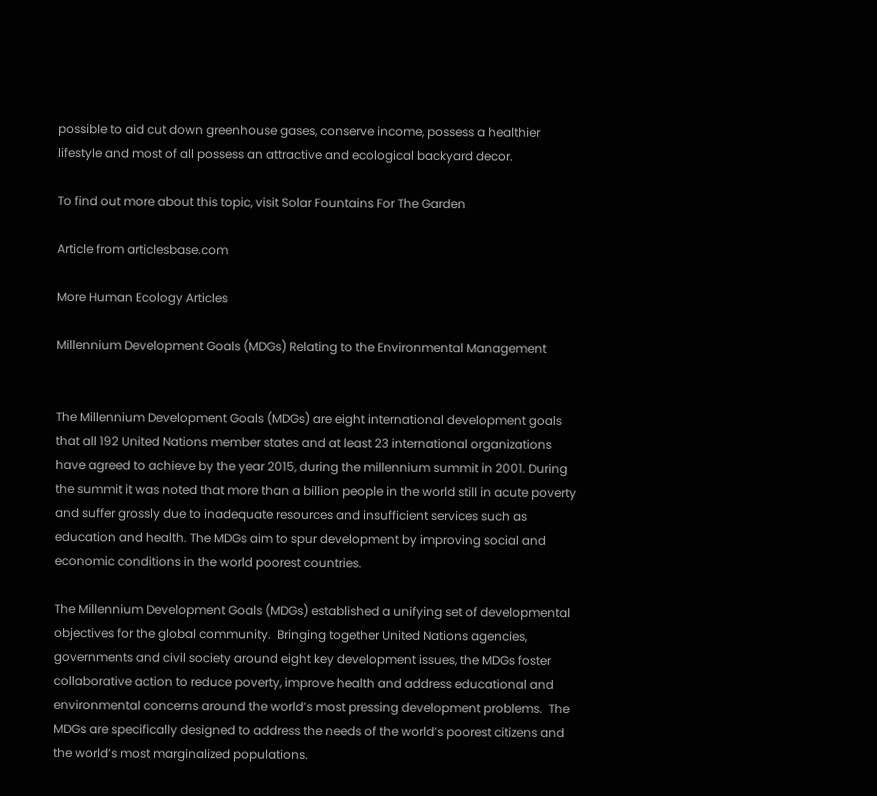possible to aid cut down greenhouse gases, conserve income, possess a healthier lifestyle and most of all possess an attractive and ecological backyard decor.

To find out more about this topic, visit Solar Fountains For The Garden

Article from articlesbase.com

More Human Ecology Articles

Millennium Development Goals (MDGs) Relating to the Environmental Management


The Millennium Development Goals (MDGs) are eight international development goals that all 192 United Nations member states and at least 23 international organizations have agreed to achieve by the year 2015, during the millennium summit in 2001. During the summit it was noted that more than a billion people in the world still in acute poverty and suffer grossly due to inadequate resources and insufficient services such as education and health. The MDGs aim to spur development by improving social and economic conditions in the world poorest countries.

The Millennium Development Goals (MDGs) established a unifying set of developmental objectives for the global community.  Bringing together United Nations agencies, governments and civil society around eight key development issues, the MDGs foster collaborative action to reduce poverty, improve health and address educational and environmental concerns around the world’s most pressing development problems.  The MDGs are specifically designed to address the needs of the world’s poorest citizens and the world’s most marginalized populations.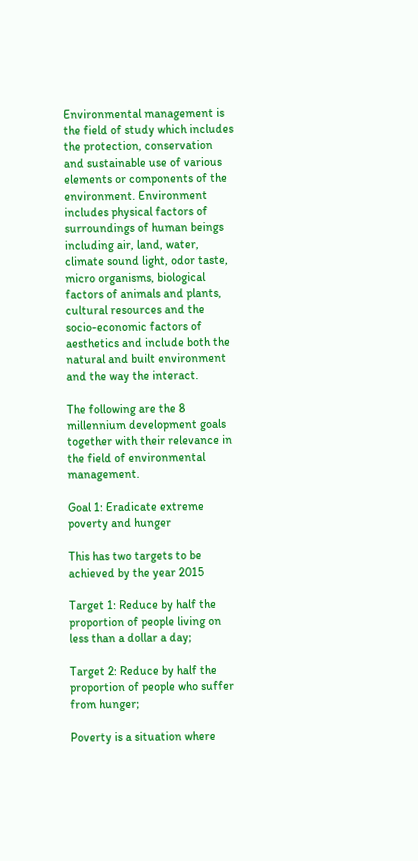Environmental management is the field of study which includes the protection, conservation and sustainable use of various elements or components of the environment. Environment includes physical factors of surroundings of human beings including air, land, water, climate sound light, odor taste, micro organisms, biological factors of animals and plants, cultural resources and the socio-economic factors of aesthetics and include both the natural and built environment and the way the interact.

The following are the 8 millennium development goals together with their relevance in the field of environmental management.

Goal 1: Eradicate extreme poverty and hunger

This has two targets to be achieved by the year 2015

Target 1: Reduce by half the proportion of people living on less than a dollar a day;

Target 2: Reduce by half the proportion of people who suffer from hunger;

Poverty is a situation where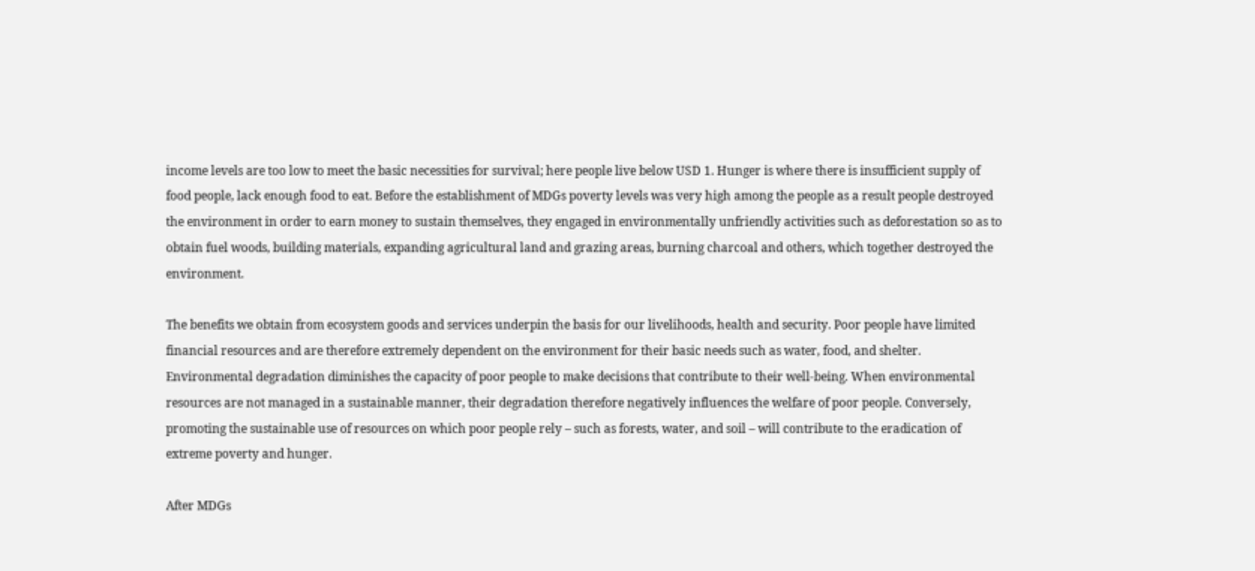income levels are too low to meet the basic necessities for survival; here people live below USD 1. Hunger is where there is insufficient supply of food people, lack enough food to eat. Before the establishment of MDGs poverty levels was very high among the people as a result people destroyed the environment in order to earn money to sustain themselves, they engaged in environmentally unfriendly activities such as deforestation so as to obtain fuel woods, building materials, expanding agricultural land and grazing areas, burning charcoal and others, which together destroyed the environment.

The benefits we obtain from ecosystem goods and services underpin the basis for our livelihoods, health and security. Poor people have limited financial resources and are therefore extremely dependent on the environment for their basic needs such as water, food, and shelter. Environmental degradation diminishes the capacity of poor people to make decisions that contribute to their well-being. When environmental resources are not managed in a sustainable manner, their degradation therefore negatively influences the welfare of poor people. Conversely, promoting the sustainable use of resources on which poor people rely – such as forests, water, and soil – will contribute to the eradication of extreme poverty and hunger.

After MDGs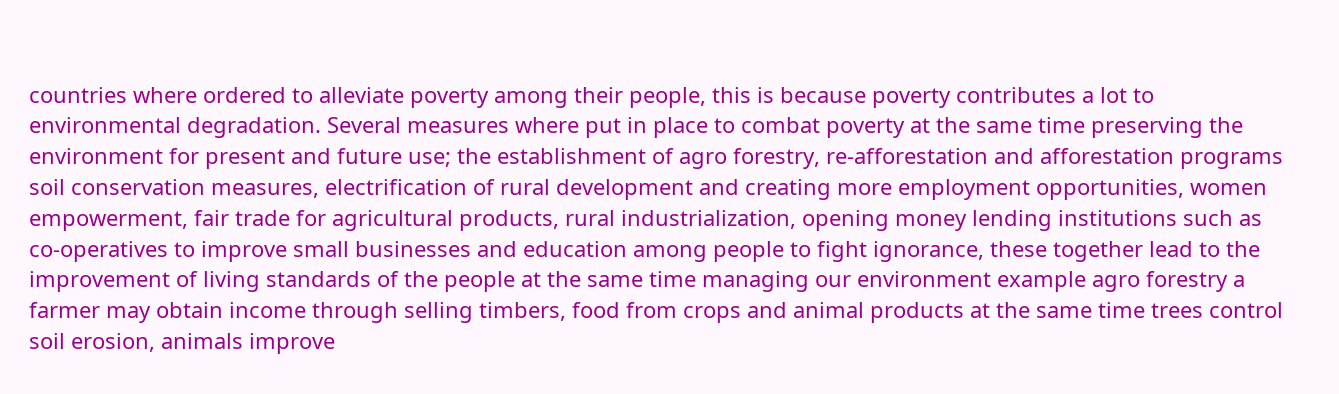countries where ordered to alleviate poverty among their people, this is because poverty contributes a lot to environmental degradation. Several measures where put in place to combat poverty at the same time preserving the environment for present and future use; the establishment of agro forestry, re-afforestation and afforestation programs soil conservation measures, electrification of rural development and creating more employment opportunities, women empowerment, fair trade for agricultural products, rural industrialization, opening money lending institutions such as co-operatives to improve small businesses and education among people to fight ignorance, these together lead to the improvement of living standards of the people at the same time managing our environment example agro forestry a farmer may obtain income through selling timbers, food from crops and animal products at the same time trees control soil erosion, animals improve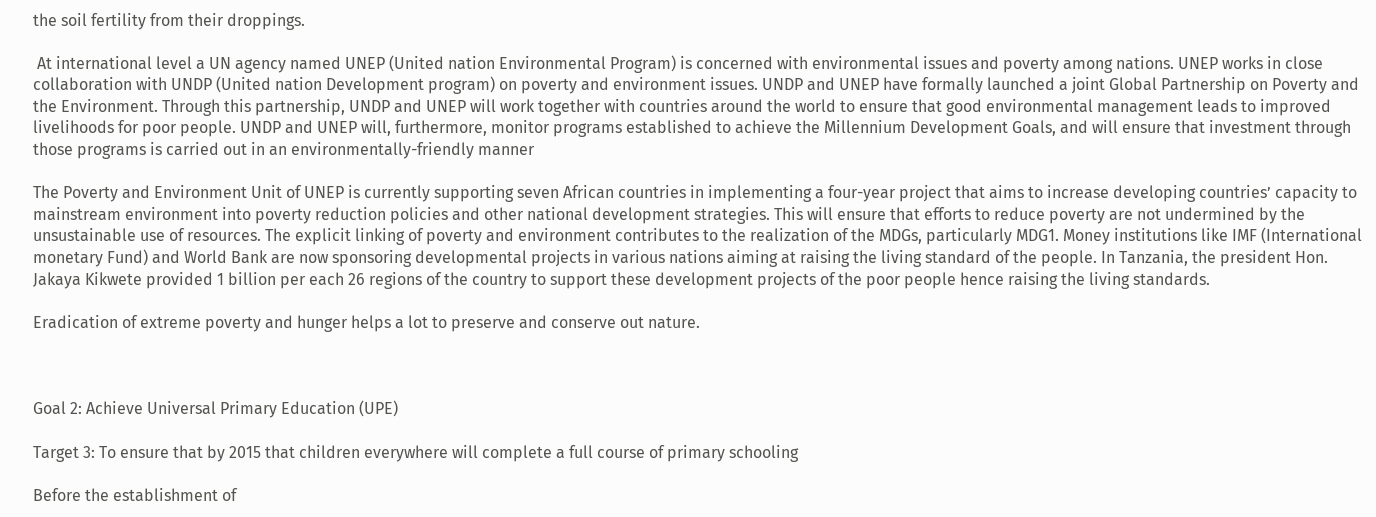the soil fertility from their droppings.

 At international level a UN agency named UNEP (United nation Environmental Program) is concerned with environmental issues and poverty among nations. UNEP works in close collaboration with UNDP (United nation Development program) on poverty and environment issues. UNDP and UNEP have formally launched a joint Global Partnership on Poverty and the Environment. Through this partnership, UNDP and UNEP will work together with countries around the world to ensure that good environmental management leads to improved livelihoods for poor people. UNDP and UNEP will, furthermore, monitor programs established to achieve the Millennium Development Goals, and will ensure that investment through those programs is carried out in an environmentally-friendly manner

The Poverty and Environment Unit of UNEP is currently supporting seven African countries in implementing a four-year project that aims to increase developing countries’ capacity to mainstream environment into poverty reduction policies and other national development strategies. This will ensure that efforts to reduce poverty are not undermined by the unsustainable use of resources. The explicit linking of poverty and environment contributes to the realization of the MDGs, particularly MDG1. Money institutions like IMF (International monetary Fund) and World Bank are now sponsoring developmental projects in various nations aiming at raising the living standard of the people. In Tanzania, the president Hon. Jakaya Kikwete provided 1 billion per each 26 regions of the country to support these development projects of the poor people hence raising the living standards.

Eradication of extreme poverty and hunger helps a lot to preserve and conserve out nature.



Goal 2: Achieve Universal Primary Education (UPE)

Target 3: To ensure that by 2015 that children everywhere will complete a full course of primary schooling

Before the establishment of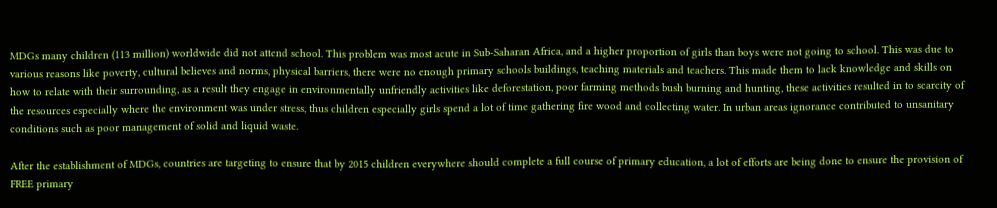MDGs many children (113 million) worldwide did not attend school. This problem was most acute in Sub-Saharan Africa, and a higher proportion of girls than boys were not going to school. This was due to various reasons like poverty, cultural believes and norms, physical barriers, there were no enough primary schools buildings, teaching materials and teachers. This made them to lack knowledge and skills on how to relate with their surrounding, as a result they engage in environmentally unfriendly activities like deforestation, poor farming methods bush burning and hunting, these activities resulted in to scarcity of the resources especially where the environment was under stress, thus children especially girls spend a lot of time gathering fire wood and collecting water. In urban areas ignorance contributed to unsanitary conditions such as poor management of solid and liquid waste.

After the establishment of MDGs, countries are targeting to ensure that by 2015 children everywhere should complete a full course of primary education, a lot of efforts are being done to ensure the provision of FREE primary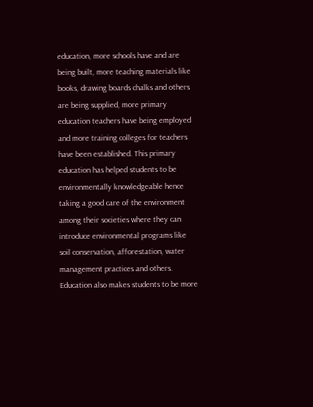education, more schools have and are being built, more teaching materials like books, drawing boards chalks and others are being supplied, more primary education teachers have being employed and more training colleges for teachers have been established. This primary education has helped students to be environmentally knowledgeable hence taking a good care of the environment among their societies where they can introduce environmental programs like soil conservation, afforestation, water management practices and others. Education also makes students to be more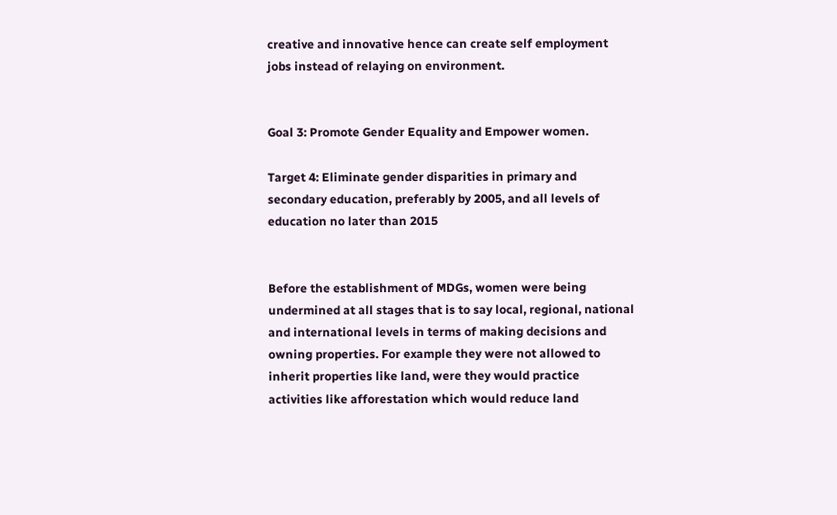creative and innovative hence can create self employment jobs instead of relaying on environment.


Goal 3: Promote Gender Equality and Empower women.

Target 4: Eliminate gender disparities in primary and secondary education, preferably by 2005, and all levels of education no later than 2015


Before the establishment of MDGs, women were being undermined at all stages that is to say local, regional, national and international levels in terms of making decisions and owning properties. For example they were not allowed to inherit properties like land, were they would practice activities like afforestation which would reduce land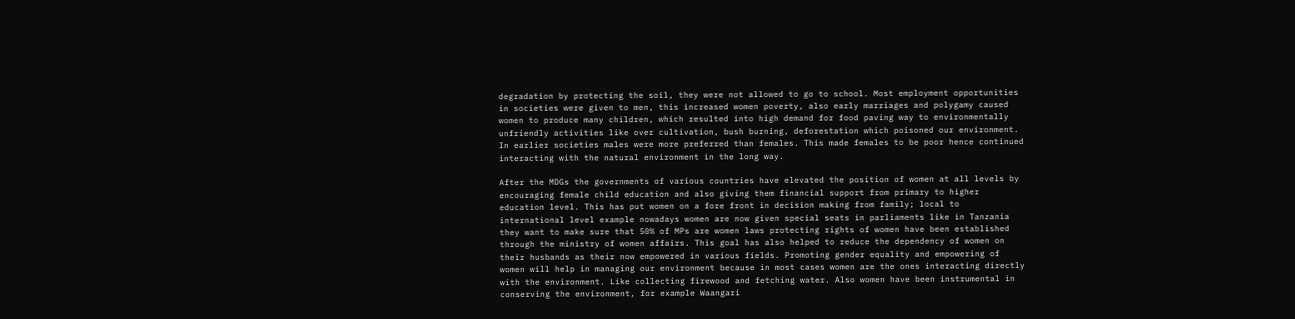degradation by protecting the soil, they were not allowed to go to school. Most employment opportunities in societies were given to men, this increased women poverty, also early marriages and polygamy caused women to produce many children, which resulted into high demand for food paving way to environmentally unfriendly activities like over cultivation, bush burning, deforestation which poisoned our environment. In earlier societies males were more preferred than females. This made females to be poor hence continued interacting with the natural environment in the long way.

After the MDGs the governments of various countries have elevated the position of women at all levels by encouraging female child education and also giving them financial support from primary to higher education level. This has put women on a fore front in decision making from family; local to international level example nowadays women are now given special seats in parliaments like in Tanzania they want to make sure that 50% of MPs are women laws protecting rights of women have been established through the ministry of women affairs. This goal has also helped to reduce the dependency of women on their husbands as their now empowered in various fields. Promoting gender equality and empowering of women will help in managing our environment because in most cases women are the ones interacting directly with the environment. Like collecting firewood and fetching water. Also women have been instrumental in conserving the environment, for example Waangari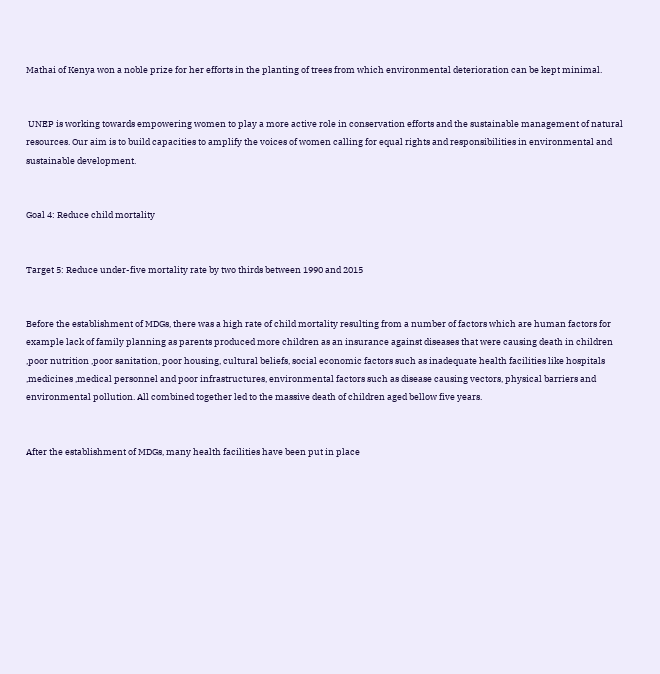Mathai of Kenya won a noble prize for her efforts in the planting of trees from which environmental deterioration can be kept minimal.


 UNEP is working towards empowering women to play a more active role in conservation efforts and the sustainable management of natural resources. Our aim is to build capacities to amplify the voices of women calling for equal rights and responsibilities in environmental and sustainable development.


Goal 4: Reduce child mortality


Target 5: Reduce under-five mortality rate by two thirds between 1990 and 2015


Before the establishment of MDGs, there was a high rate of child mortality resulting from a number of factors which are human factors for example lack of family planning as parents produced more children as an insurance against diseases that were causing death in children ,poor nutrition ,poor sanitation, poor housing, cultural beliefs, social economic factors such as inadequate health facilities like hospitals ,medicines ,medical personnel and poor infrastructures, environmental factors such as disease causing vectors, physical barriers and environmental pollution. All combined together led to the massive death of children aged bellow five years.


After the establishment of MDGs, many health facilities have been put in place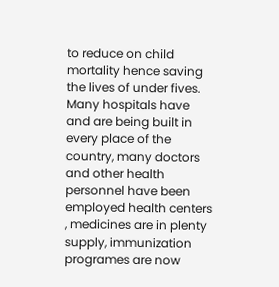to reduce on child mortality hence saving the lives of under fives. Many hospitals have and are being built in every place of the country, many doctors and other health personnel have been employed health centers , medicines are in plenty supply, immunization programes are now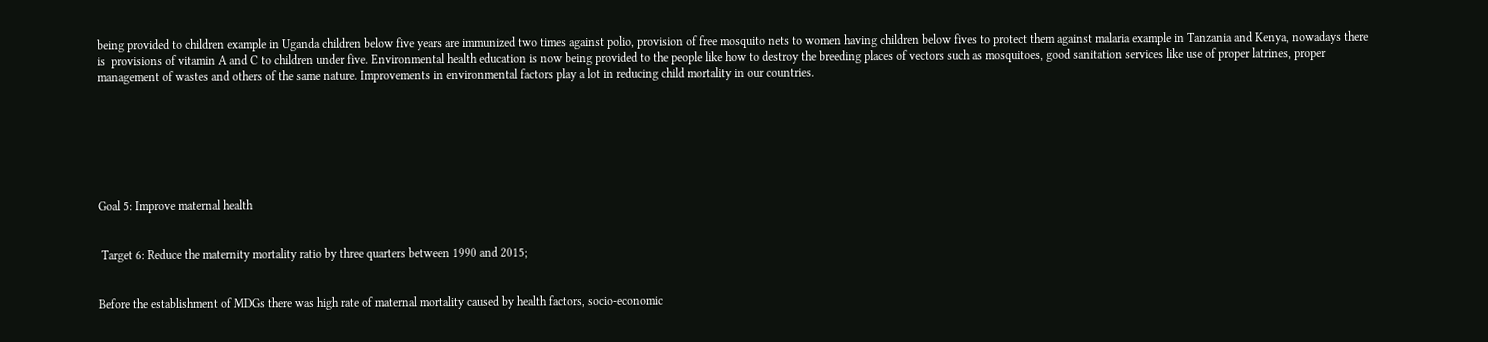being provided to children example in Uganda children below five years are immunized two times against polio, provision of free mosquito nets to women having children below fives to protect them against malaria example in Tanzania and Kenya, nowadays there is  provisions of vitamin A and C to children under five. Environmental health education is now being provided to the people like how to destroy the breeding places of vectors such as mosquitoes, good sanitation services like use of proper latrines, proper management of wastes and others of the same nature. Improvements in environmental factors play a lot in reducing child mortality in our countries.







Goal 5: Improve maternal health


 Target 6: Reduce the maternity mortality ratio by three quarters between 1990 and 2015;


Before the establishment of MDGs there was high rate of maternal mortality caused by health factors, socio-economic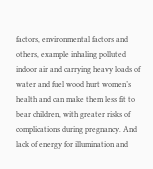factors, environmental factors and others, example inhaling polluted indoor air and carrying heavy loads of water and fuel wood hurt women’s health and can make them less fit to bear children, with greater risks of complications during pregnancy. And lack of energy for illumination and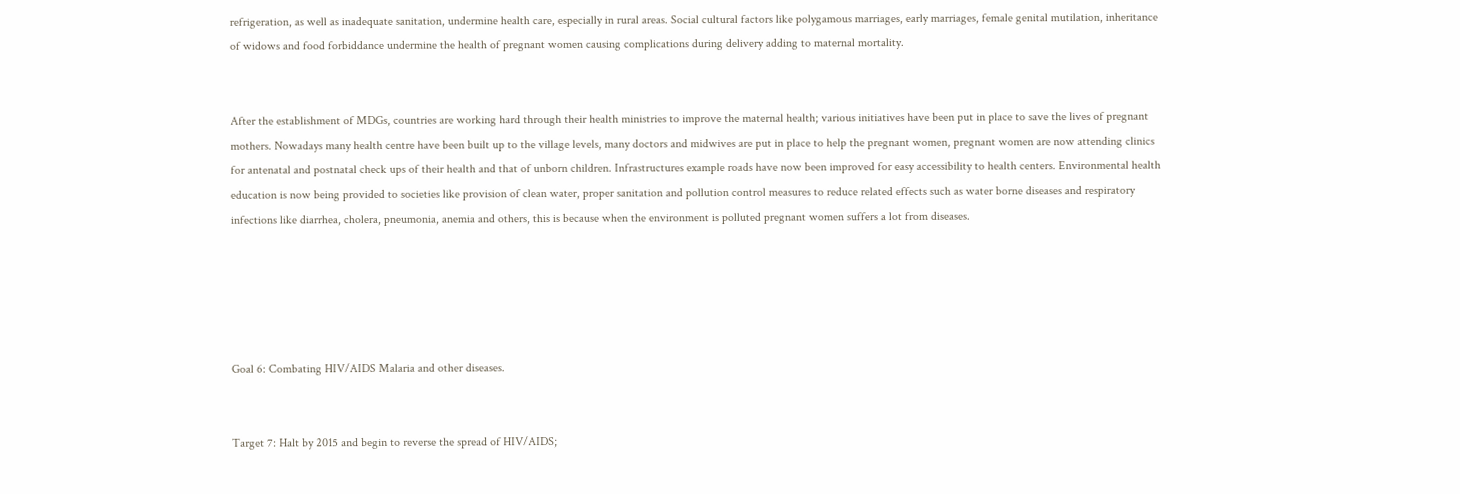refrigeration, as well as inadequate sanitation, undermine health care, especially in rural areas. Social cultural factors like polygamous marriages, early marriages, female genital mutilation, inheritance of widows and food forbiddance undermine the health of pregnant women causing complications during delivery adding to maternal mortality.


After the establishment of MDGs, countries are working hard through their health ministries to improve the maternal health; various initiatives have been put in place to save the lives of pregnant mothers. Nowadays many health centre have been built up to the village levels, many doctors and midwives are put in place to help the pregnant women, pregnant women are now attending clinics for antenatal and postnatal check ups of their health and that of unborn children. Infrastructures example roads have now been improved for easy accessibility to health centers. Environmental health education is now being provided to societies like provision of clean water, proper sanitation and pollution control measures to reduce related effects such as water borne diseases and respiratory infections like diarrhea, cholera, pneumonia, anemia and others, this is because when the environment is polluted pregnant women suffers a lot from diseases.





Goal 6: Combating HIV/AIDS Malaria and other diseases.


Target 7: Halt by 2015 and begin to reverse the spread of HIV/AIDS;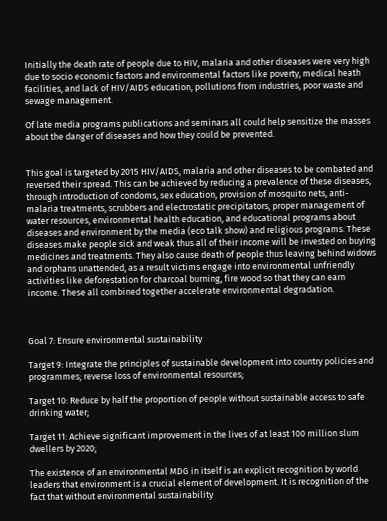Initially the death rate of people due to HIV, malaria and other diseases were very high due to socio economic factors and environmental factors like poverty, medical heath facilities, and lack of HIV/AIDS education, pollutions from industries, poor waste and sewage management.

Of late media programs publications and seminars all could help sensitize the masses about the danger of diseases and how they could be prevented.


This goal is targeted by 2015 HIV/AIDS, malaria and other diseases to be combated and reversed their spread. This can be achieved by reducing a prevalence of these diseases, through introduction of condoms, sex education, provision of mosquito nets, anti-malaria treatments, scrubbers and electrostatic precipitators, proper management of water resources, environmental health education, and educational programs about diseases and environment by the media (eco talk show) and religious programs. These diseases make people sick and weak thus all of their income will be invested on buying medicines and treatments. They also cause death of people thus leaving behind widows and orphans unattended, as a result victims engage into environmental unfriendly activities like deforestation for charcoal burning, fire wood so that they can earn income. These all combined together accelerate environmental degradation.



Goal 7: Ensure environmental sustainability

Target 9: Integrate the principles of sustainable development into country policies and programmes; reverse loss of environmental resources;

Target 10: Reduce by half the proportion of people without sustainable access to safe drinking water;

Target 11: Achieve significant improvement in the lives of at least 100 million slum dwellers by 2020;

The existence of an environmental MDG in itself is an explicit recognition by world leaders that environment is a crucial element of development. It is recognition of the fact that without environmental sustainability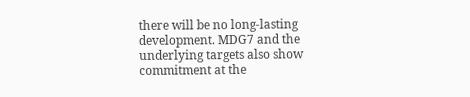there will be no long-lasting development. MDG7 and the underlying targets also show commitment at the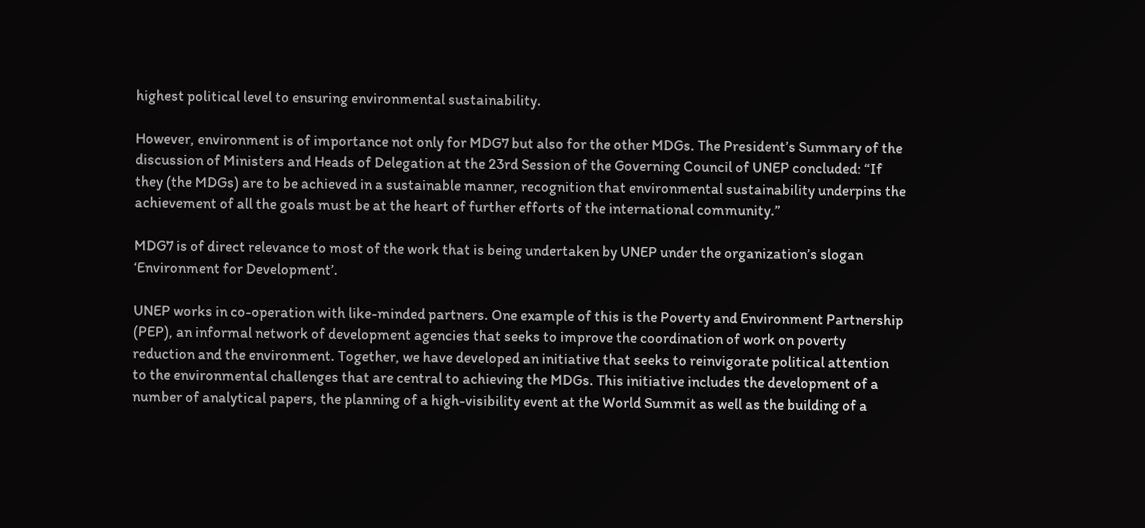highest political level to ensuring environmental sustainability.

However, environment is of importance not only for MDG7 but also for the other MDGs. The President’s Summary of the discussion of Ministers and Heads of Delegation at the 23rd Session of the Governing Council of UNEP concluded: “If they (the MDGs) are to be achieved in a sustainable manner, recognition that environmental sustainability underpins the achievement of all the goals must be at the heart of further efforts of the international community.”

MDG7 is of direct relevance to most of the work that is being undertaken by UNEP under the organization’s slogan ‘Environment for Development’.

UNEP works in co-operation with like-minded partners. One example of this is the Poverty and Environment Partnership (PEP), an informal network of development agencies that seeks to improve the coordination of work on poverty reduction and the environment. Together, we have developed an initiative that seeks to reinvigorate political attention to the environmental challenges that are central to achieving the MDGs. This initiative includes the development of a number of analytical papers, the planning of a high-visibility event at the World Summit as well as the building of a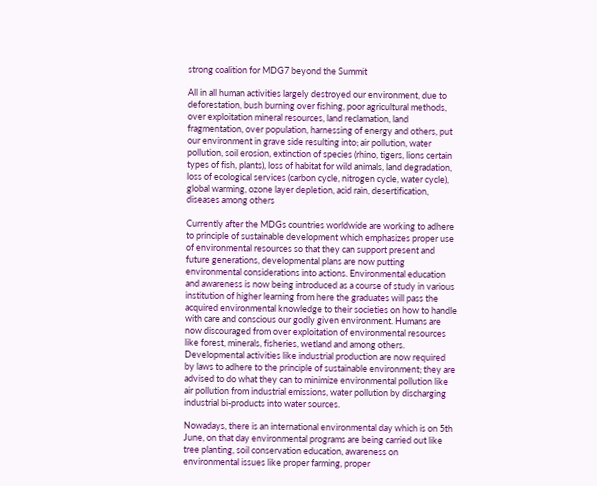strong coalition for MDG7 beyond the Summit

All in all human activities largely destroyed our environment, due to deforestation, bush burning over fishing, poor agricultural methods, over exploitation mineral resources, land reclamation, land fragmentation, over population, harnessing of energy and others, put our environment in grave side resulting into; air pollution, water pollution, soil erosion, extinction of species (rhino, tigers, lions certain types of fish, plants), loss of habitat for wild animals, land degradation, loss of ecological services (carbon cycle, nitrogen cycle, water cycle), global warming, ozone layer depletion, acid rain, desertification, diseases among others

Currently after the MDGs countries worldwide are working to adhere to principle of sustainable development which emphasizes proper use of environmental resources so that they can support present and future generations, developmental plans are now putting environmental considerations into actions. Environmental education and awareness is now being introduced as a course of study in various institution of higher learning from here the graduates will pass the acquired environmental knowledge to their societies on how to handle with care and conscious our godly given environment. Humans are now discouraged from over exploitation of environmental resources like forest, minerals, fisheries, wetland and among others. Developmental activities like industrial production are now required by laws to adhere to the principle of sustainable environment; they are advised to do what they can to minimize environmental pollution like air pollution from industrial emissions, water pollution by discharging industrial bi-products into water sources.

Nowadays, there is an international environmental day which is on 5th June, on that day environmental programs are being carried out like tree planting, soil conservation education, awareness on environmental issues like proper farming, proper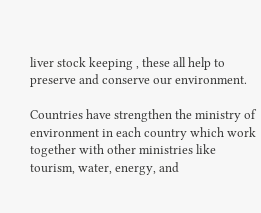liver stock keeping , these all help to preserve and conserve our environment.

Countries have strengthen the ministry of environment in each country which work together with other ministries like tourism, water, energy, and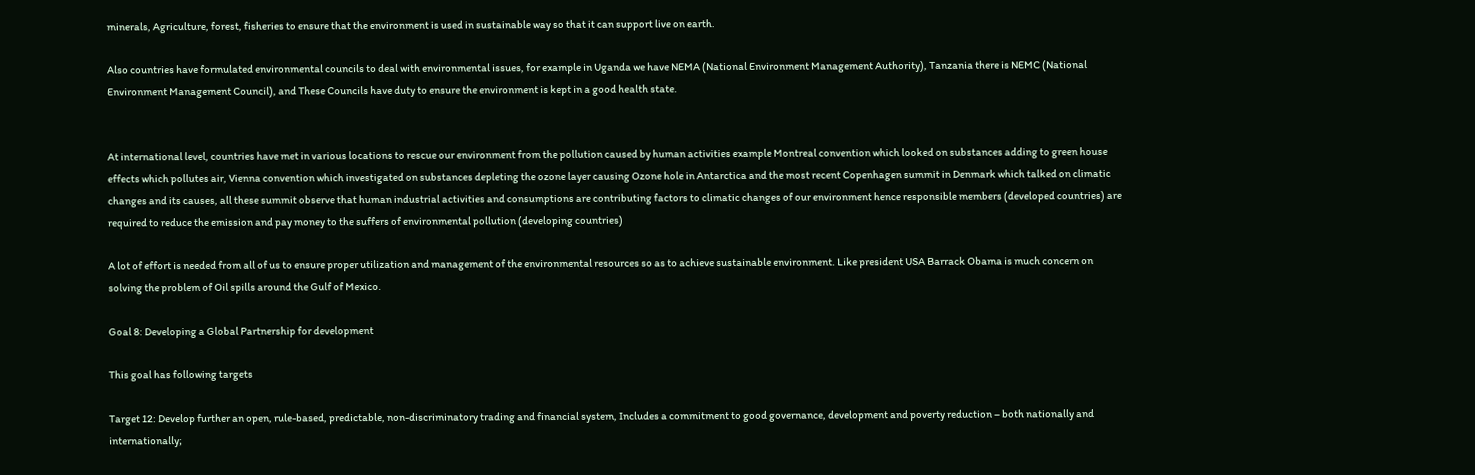minerals, Agriculture, forest, fisheries to ensure that the environment is used in sustainable way so that it can support live on earth.

Also countries have formulated environmental councils to deal with environmental issues, for example in Uganda we have NEMA (National Environment Management Authority), Tanzania there is NEMC (National Environment Management Council), and These Councils have duty to ensure the environment is kept in a good health state.


At international level, countries have met in various locations to rescue our environment from the pollution caused by human activities example Montreal convention which looked on substances adding to green house effects which pollutes air, Vienna convention which investigated on substances depleting the ozone layer causing Ozone hole in Antarctica and the most recent Copenhagen summit in Denmark which talked on climatic changes and its causes, all these summit observe that human industrial activities and consumptions are contributing factors to climatic changes of our environment hence responsible members (developed countries) are required to reduce the emission and pay money to the suffers of environmental pollution (developing countries)

A lot of effort is needed from all of us to ensure proper utilization and management of the environmental resources so as to achieve sustainable environment. Like president USA Barrack Obama is much concern on solving the problem of Oil spills around the Gulf of Mexico.

Goal 8: Developing a Global Partnership for development

This goal has following targets

Target 12: Develop further an open, rule-based, predictable, non-discriminatory trading and financial system, Includes a commitment to good governance, development and poverty reduction – both nationally and internationally;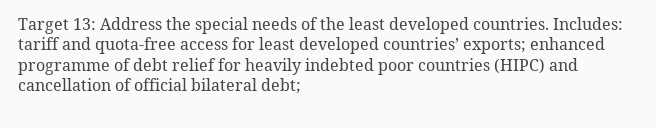Target 13: Address the special needs of the least developed countries. Includes: tariff and quota-free access for least developed countries’ exports; enhanced programme of debt relief for heavily indebted poor countries (HIPC) and cancellation of official bilateral debt;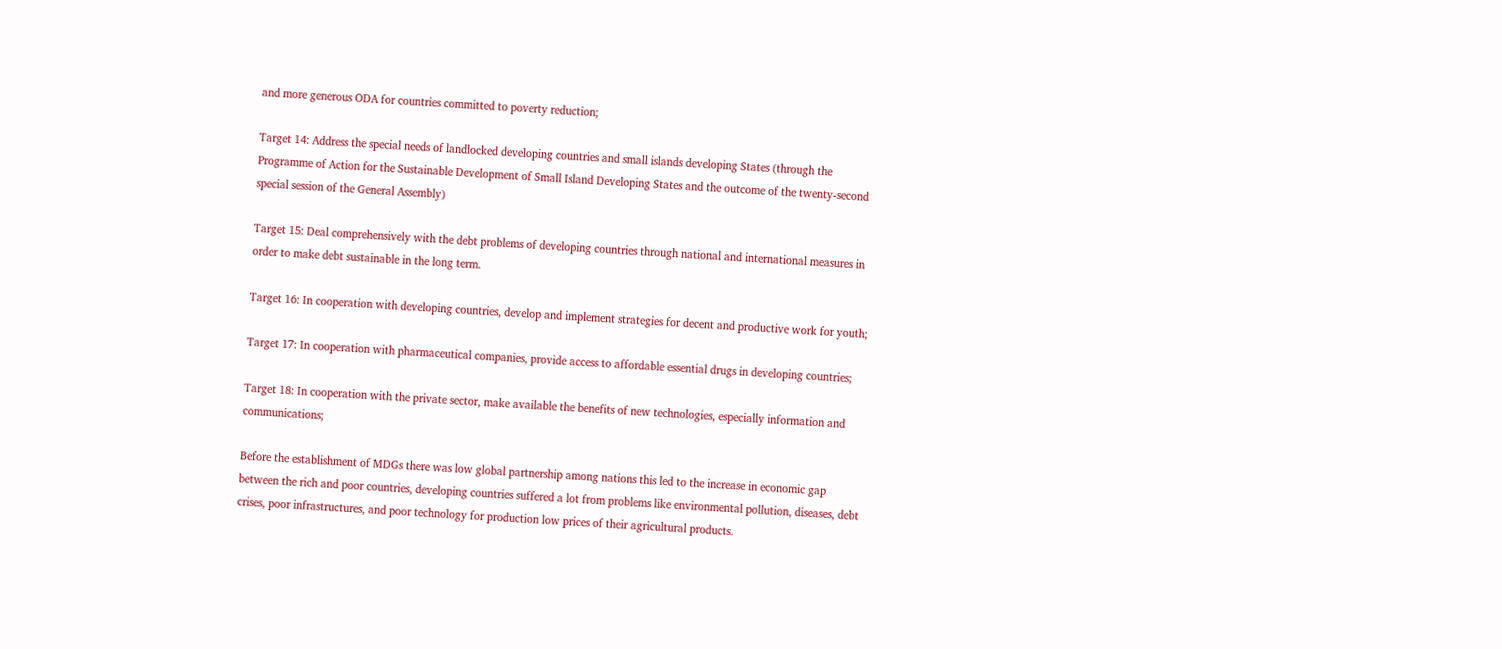and more generous ODA for countries committed to poverty reduction;

Target 14: Address the special needs of landlocked developing countries and small islands developing States (through the Programme of Action for the Sustainable Development of Small Island Developing States and the outcome of the twenty-second special session of the General Assembly)

Target 15: Deal comprehensively with the debt problems of developing countries through national and international measures in order to make debt sustainable in the long term.

Target 16: In cooperation with developing countries, develop and implement strategies for decent and productive work for youth;

Target 17: In cooperation with pharmaceutical companies, provide access to affordable essential drugs in developing countries;

Target 18: In cooperation with the private sector, make available the benefits of new technologies, especially information and communications;

Before the establishment of MDGs there was low global partnership among nations this led to the increase in economic gap between the rich and poor countries, developing countries suffered a lot from problems like environmental pollution, diseases, debt crises, poor infrastructures, and poor technology for production low prices of their agricultural products.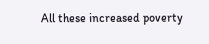All these increased poverty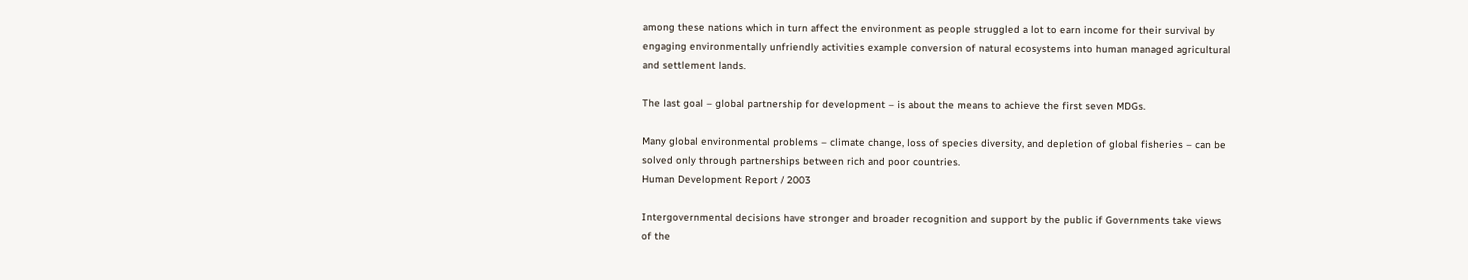among these nations which in turn affect the environment as people struggled a lot to earn income for their survival by engaging environmentally unfriendly activities example conversion of natural ecosystems into human managed agricultural and settlement lands.

The last goal – global partnership for development – is about the means to achieve the first seven MDGs.

Many global environmental problems – climate change, loss of species diversity, and depletion of global fisheries – can be solved only through partnerships between rich and poor countries.
Human Development Report / 2003

Intergovernmental decisions have stronger and broader recognition and support by the public if Governments take views of the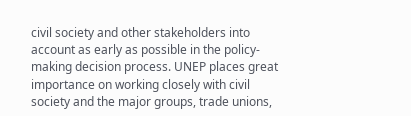civil society and other stakeholders into account as early as possible in the policy-making decision process. UNEP places great importance on working closely with civil society and the major groups, trade unions,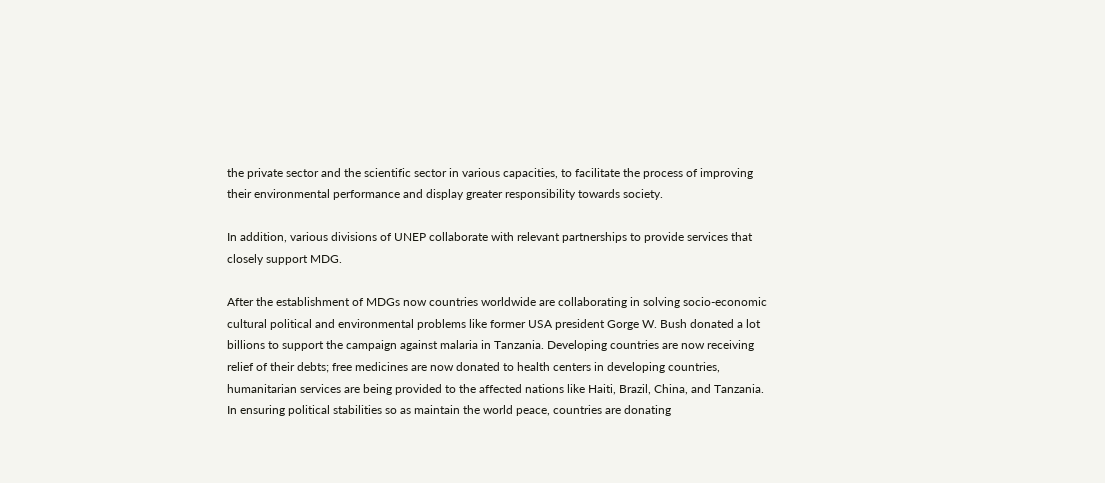the private sector and the scientific sector in various capacities, to facilitate the process of improving their environmental performance and display greater responsibility towards society.

In addition, various divisions of UNEP collaborate with relevant partnerships to provide services that closely support MDG.

After the establishment of MDGs now countries worldwide are collaborating in solving socio-economic cultural political and environmental problems like former USA president Gorge W. Bush donated a lot billions to support the campaign against malaria in Tanzania. Developing countries are now receiving relief of their debts; free medicines are now donated to health centers in developing countries, humanitarian services are being provided to the affected nations like Haiti, Brazil, China, and Tanzania. In ensuring political stabilities so as maintain the world peace, countries are donating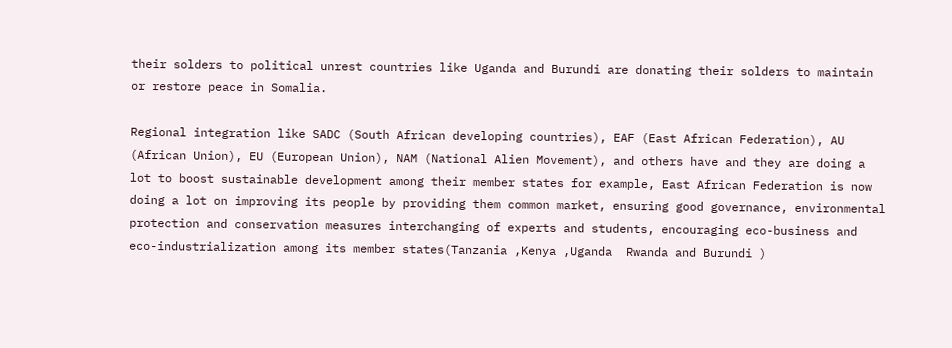their solders to political unrest countries like Uganda and Burundi are donating their solders to maintain or restore peace in Somalia.

Regional integration like SADC (South African developing countries), EAF (East African Federation), AU (African Union), EU (European Union), NAM (National Alien Movement), and others have and they are doing a lot to boost sustainable development among their member states for example, East African Federation is now doing a lot on improving its people by providing them common market, ensuring good governance, environmental protection and conservation measures interchanging of experts and students, encouraging eco-business and eco-industrialization among its member states(Tanzania ,Kenya ,Uganda  Rwanda and Burundi )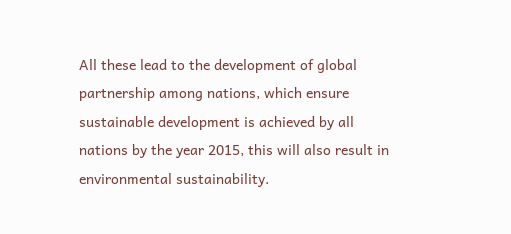All these lead to the development of global partnership among nations, which ensure sustainable development is achieved by all nations by the year 2015, this will also result in environmental sustainability.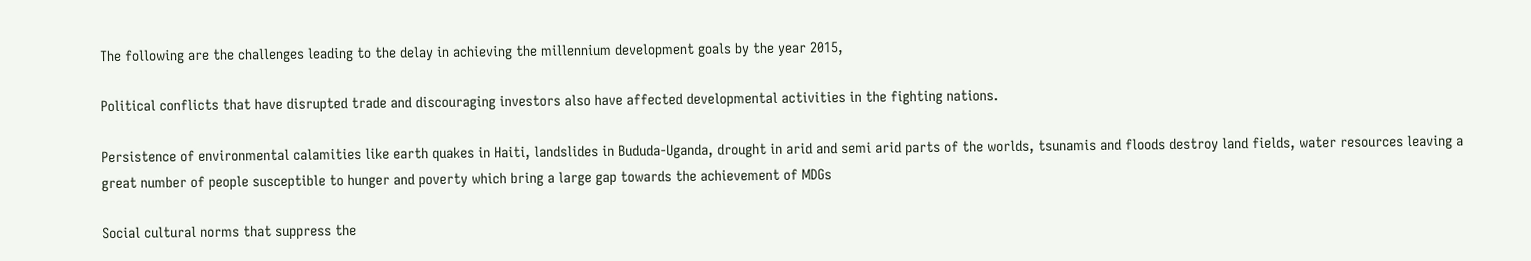The following are the challenges leading to the delay in achieving the millennium development goals by the year 2015,

Political conflicts that have disrupted trade and discouraging investors also have affected developmental activities in the fighting nations.

Persistence of environmental calamities like earth quakes in Haiti, landslides in Bududa-Uganda, drought in arid and semi arid parts of the worlds, tsunamis and floods destroy land fields, water resources leaving a great number of people susceptible to hunger and poverty which bring a large gap towards the achievement of MDGs

Social cultural norms that suppress the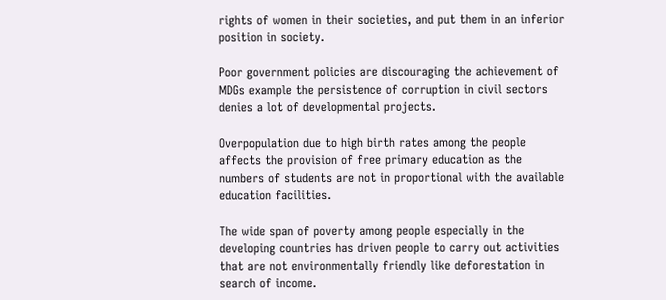rights of women in their societies, and put them in an inferior position in society.

Poor government policies are discouraging the achievement of MDGs example the persistence of corruption in civil sectors denies a lot of developmental projects.

Overpopulation due to high birth rates among the people affects the provision of free primary education as the numbers of students are not in proportional with the available education facilities.

The wide span of poverty among people especially in the developing countries has driven people to carry out activities that are not environmentally friendly like deforestation in search of income.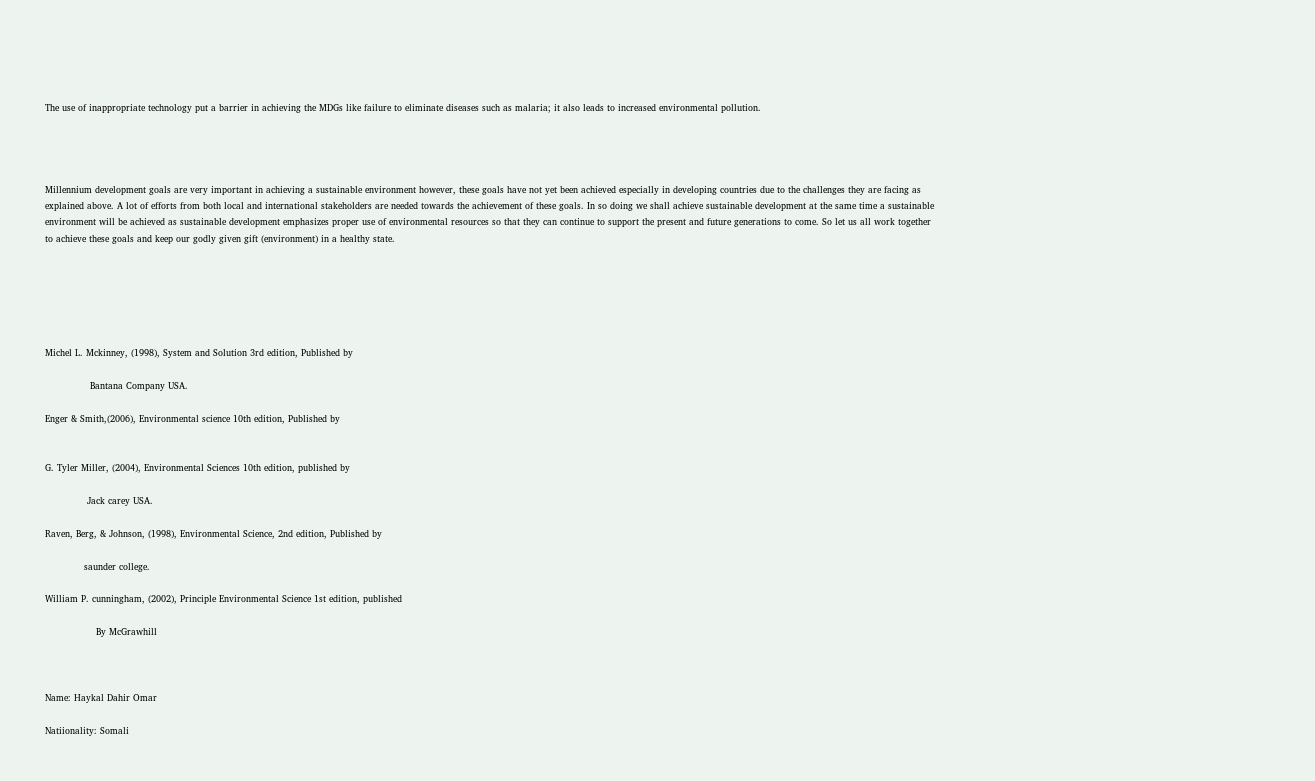The use of inappropriate technology put a barrier in achieving the MDGs like failure to eliminate diseases such as malaria; it also leads to increased environmental pollution.




Millennium development goals are very important in achieving a sustainable environment however, these goals have not yet been achieved especially in developing countries due to the challenges they are facing as explained above. A lot of efforts from both local and international stakeholders are needed towards the achievement of these goals. In so doing we shall achieve sustainable development at the same time a sustainable environment will be achieved as sustainable development emphasizes proper use of environmental resources so that they can continue to support the present and future generations to come. So let us all work together to achieve these goals and keep our godly given gift (environment) in a healthy state.






Michel L. Mckinney, (1998), System and Solution 3rd edition, Published by

               Bantana Company USA.

Enger & Smith,(2006), Environmental science 10th edition, Published by


G. Tyler Miller, (2004), Environmental Sciences 10th edition, published by

              Jack carey USA.

Raven, Berg, & Johnson, (1998), Environmental Science, 2nd edition, Published by

             saunder college.

William P. cunningham, (2002), Principle Environmental Science 1st edition, published

                 By McGrawhill



Name: Haykal Dahir Omar

Natiionality: Somali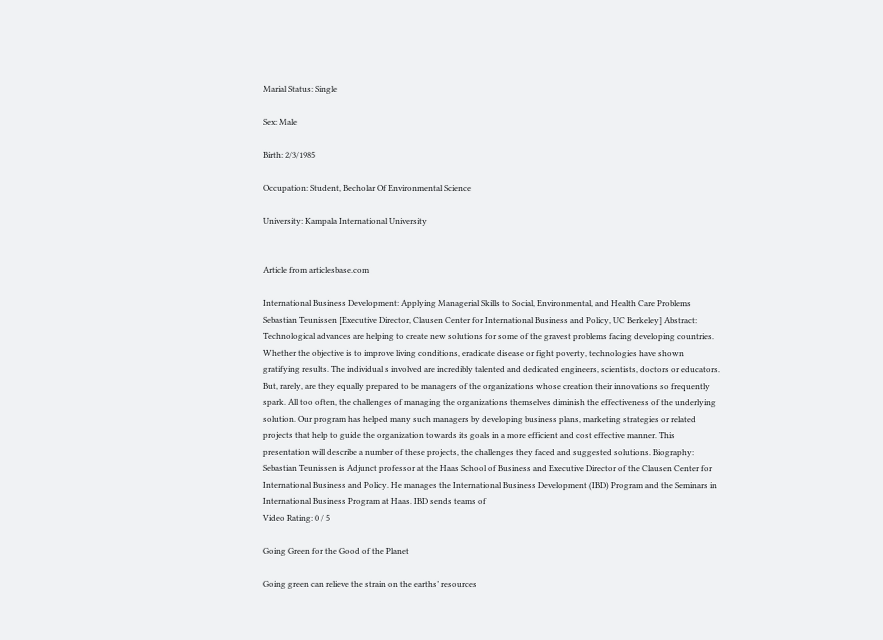Marial Status: Single

Sex: Male

Birth: 2/3/1985

Occupation: Student, Becholar Of Environmental Science

University: Kampala International University


Article from articlesbase.com

International Business Development: Applying Managerial Skills to Social, Environmental, and Health Care Problems Sebastian Teunissen [Executive Director, Clausen Center for International Business and Policy, UC Berkeley] Abstract: Technological advances are helping to create new solutions for some of the gravest problems facing developing countries. Whether the objective is to improve living conditions, eradicate disease or fight poverty, technologies have shown gratifying results. The individual s involved are incredibly talented and dedicated engineers, scientists, doctors or educators. But, rarely, are they equally prepared to be managers of the organizations whose creation their innovations so frequently spark. All too often, the challenges of managing the organizations themselves diminish the effectiveness of the underlying solution. Our program has helped many such managers by developing business plans, marketing strategies or related projects that help to guide the organization towards its goals in a more efficient and cost effective manner. This presentation will describe a number of these projects, the challenges they faced and suggested solutions. Biography: Sebastian Teunissen is Adjunct professor at the Haas School of Business and Executive Director of the Clausen Center for International Business and Policy. He manages the International Business Development (IBD) Program and the Seminars in International Business Program at Haas. IBD sends teams of
Video Rating: 0 / 5

Going Green for the Good of the Planet

Going green can relieve the strain on the earths’ resources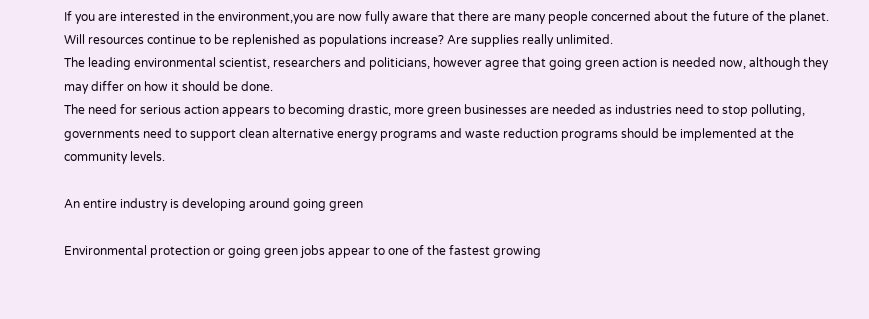If you are interested in the environment,you are now fully aware that there are many people concerned about the future of the planet.
Will resources continue to be replenished as populations increase? Are supplies really unlimited.
The leading environmental scientist, researchers and politicians, however agree that going green action is needed now, although they may differ on how it should be done.
The need for serious action appears to becoming drastic, more green businesses are needed as industries need to stop polluting, governments need to support clean alternative energy programs and waste reduction programs should be implemented at the community levels.

An entire industry is developing around going green

Environmental protection or going green jobs appear to one of the fastest growing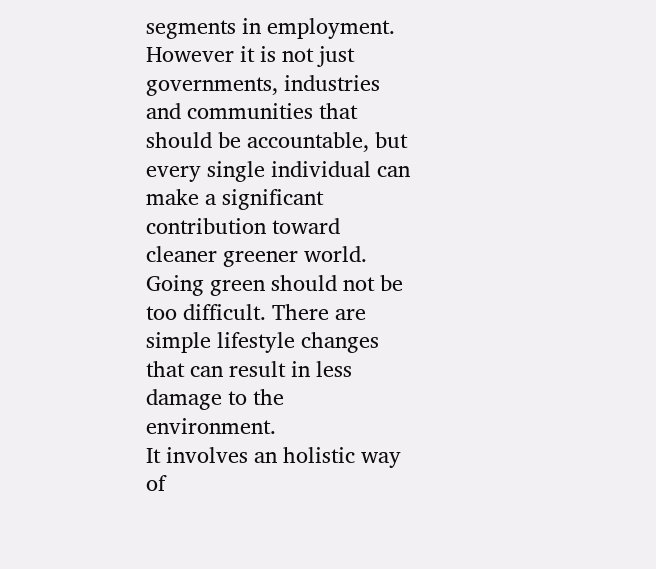segments in employment. However it is not just governments, industries and communities that should be accountable, but every single individual can make a significant contribution toward cleaner greener world.
Going green should not be too difficult. There are simple lifestyle changes that can result in less damage to the environment.
It involves an holistic way of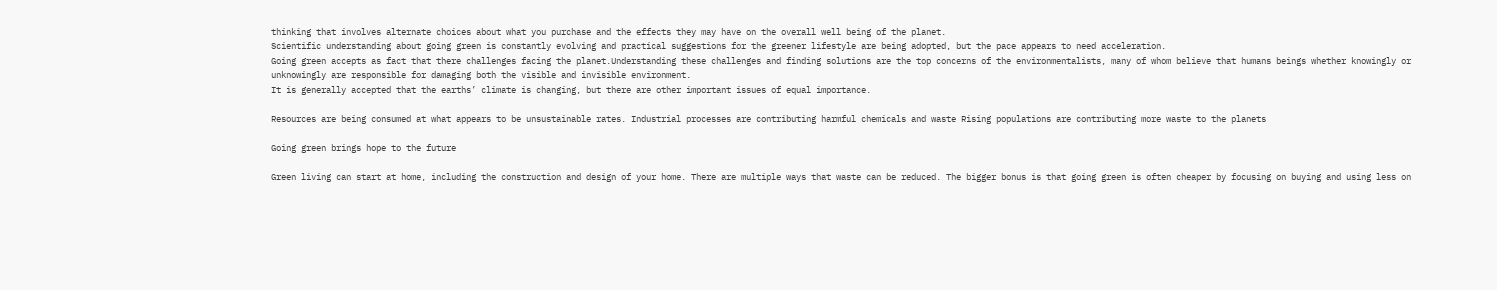thinking that involves alternate choices about what you purchase and the effects they may have on the overall well being of the planet.
Scientific understanding about going green is constantly evolving and practical suggestions for the greener lifestyle are being adopted, but the pace appears to need acceleration.
Going green accepts as fact that there challenges facing the planet.Understanding these challenges and finding solutions are the top concerns of the environmentalists, many of whom believe that humans beings whether knowingly or unknowingly are responsible for damaging both the visible and invisible environment.
It is generally accepted that the earths’ climate is changing, but there are other important issues of equal importance.

Resources are being consumed at what appears to be unsustainable rates. Industrial processes are contributing harmful chemicals and waste Rising populations are contributing more waste to the planets

Going green brings hope to the future

Green living can start at home, including the construction and design of your home. There are multiple ways that waste can be reduced. The bigger bonus is that going green is often cheaper by focusing on buying and using less on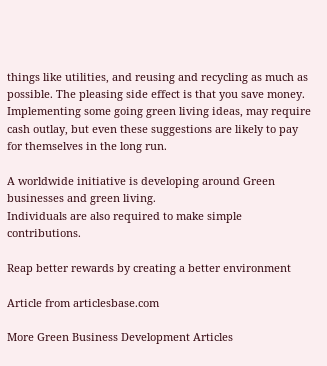things like utilities, and reusing and recycling as much as possible. The pleasing side effect is that you save money.
Implementing some going green living ideas, may require cash outlay, but even these suggestions are likely to pay for themselves in the long run.

A worldwide initiative is developing around Green businesses and green living.
Individuals are also required to make simple contributions.

Reap better rewards by creating a better environment

Article from articlesbase.com

More Green Business Development Articles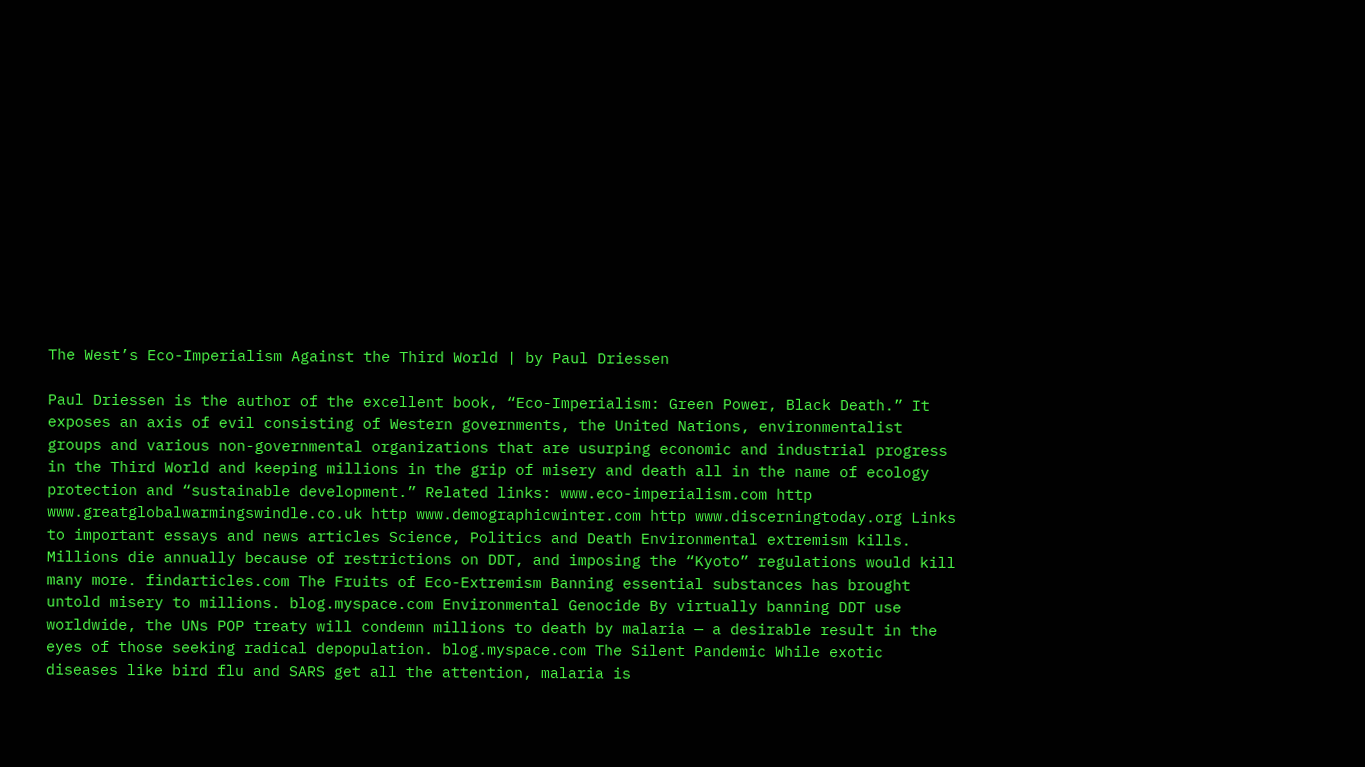The West’s Eco-Imperialism Against the Third World | by Paul Driessen

Paul Driessen is the author of the excellent book, “Eco-Imperialism: Green Power, Black Death.” It exposes an axis of evil consisting of Western governments, the United Nations, environmentalist groups and various non-governmental organizations that are usurping economic and industrial progress in the Third World and keeping millions in the grip of misery and death all in the name of ecology protection and “sustainable development.” Related links: www.eco-imperialism.com http www.greatglobalwarmingswindle.co.uk http www.demographicwinter.com http www.discerningtoday.org Links to important essays and news articles Science, Politics and Death Environmental extremism kills. Millions die annually because of restrictions on DDT, and imposing the “Kyoto” regulations would kill many more. findarticles.com The Fruits of Eco-Extremism Banning essential substances has brought untold misery to millions. blog.myspace.com Environmental Genocide By virtually banning DDT use worldwide, the UNs POP treaty will condemn millions to death by malaria — a desirable result in the eyes of those seeking radical depopulation. blog.myspace.com The Silent Pandemic While exotic diseases like bird flu and SARS get all the attention, malaria is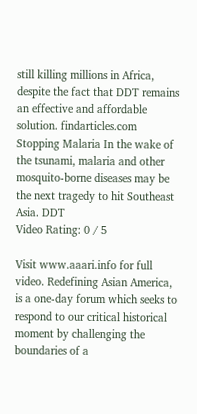still killing millions in Africa, despite the fact that DDT remains an effective and affordable solution. findarticles.com Stopping Malaria In the wake of the tsunami, malaria and other mosquito-borne diseases may be the next tragedy to hit Southeast Asia. DDT
Video Rating: 0 / 5

Visit www.aaari.info for full video. Redefining Asian America, is a one-day forum which seeks to respond to our critical historical moment by challenging the boundaries of a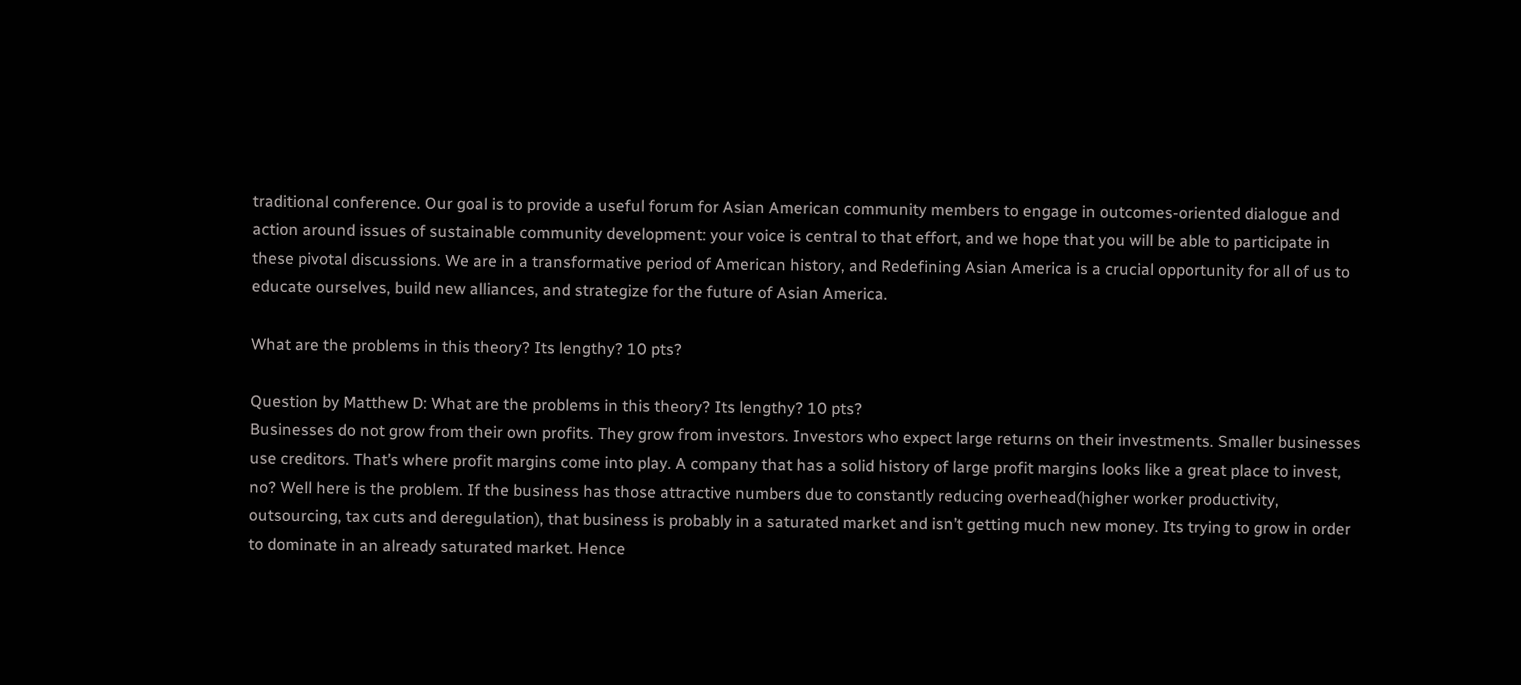traditional conference. Our goal is to provide a useful forum for Asian American community members to engage in outcomes-oriented dialogue and action around issues of sustainable community development: your voice is central to that effort, and we hope that you will be able to participate in these pivotal discussions. We are in a transformative period of American history, and Redefining Asian America is a crucial opportunity for all of us to educate ourselves, build new alliances, and strategize for the future of Asian America.

What are the problems in this theory? Its lengthy? 10 pts?

Question by Matthew D: What are the problems in this theory? Its lengthy? 10 pts?
Businesses do not grow from their own profits. They grow from investors. Investors who expect large returns on their investments. Smaller businesses use creditors. That’s where profit margins come into play. A company that has a solid history of large profit margins looks like a great place to invest, no? Well here is the problem. If the business has those attractive numbers due to constantly reducing overhead(higher worker productivity, outsourcing, tax cuts and deregulation), that business is probably in a saturated market and isn’t getting much new money. Its trying to grow in order to dominate in an already saturated market. Hence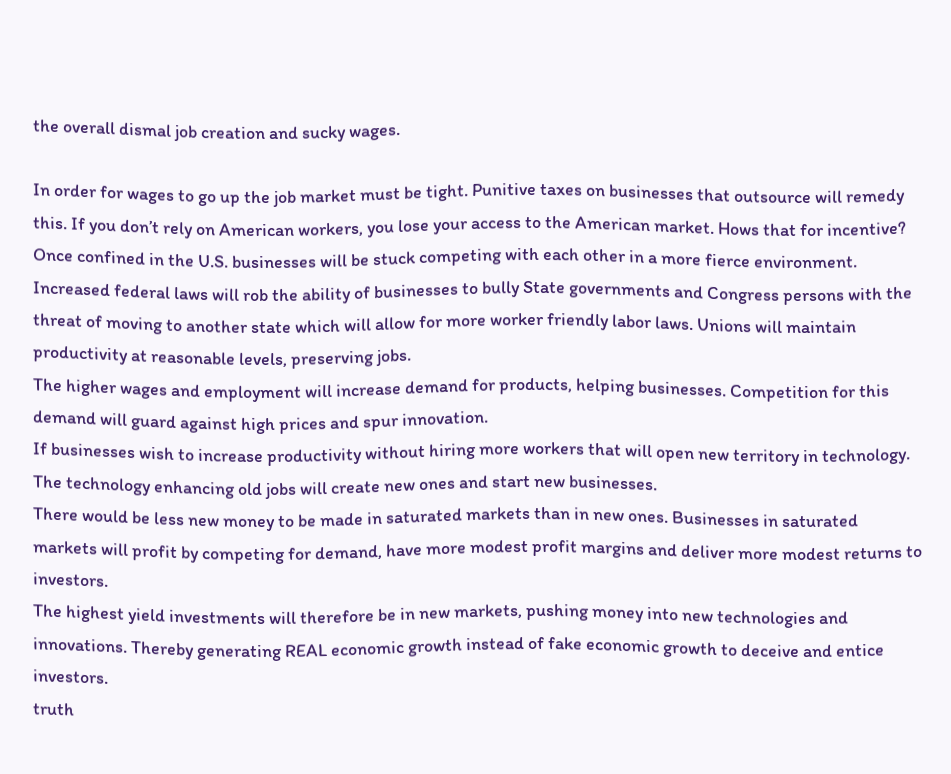the overall dismal job creation and sucky wages.

In order for wages to go up the job market must be tight. Punitive taxes on businesses that outsource will remedy this. If you don’t rely on American workers, you lose your access to the American market. Hows that for incentive?
Once confined in the U.S. businesses will be stuck competing with each other in a more fierce environment. Increased federal laws will rob the ability of businesses to bully State governments and Congress persons with the threat of moving to another state which will allow for more worker friendly labor laws. Unions will maintain productivity at reasonable levels, preserving jobs.
The higher wages and employment will increase demand for products, helping businesses. Competition for this demand will guard against high prices and spur innovation.
If businesses wish to increase productivity without hiring more workers that will open new territory in technology. The technology enhancing old jobs will create new ones and start new businesses.
There would be less new money to be made in saturated markets than in new ones. Businesses in saturated markets will profit by competing for demand, have more modest profit margins and deliver more modest returns to investors.
The highest yield investments will therefore be in new markets, pushing money into new technologies and innovations. Thereby generating REAL economic growth instead of fake economic growth to deceive and entice investors.
truth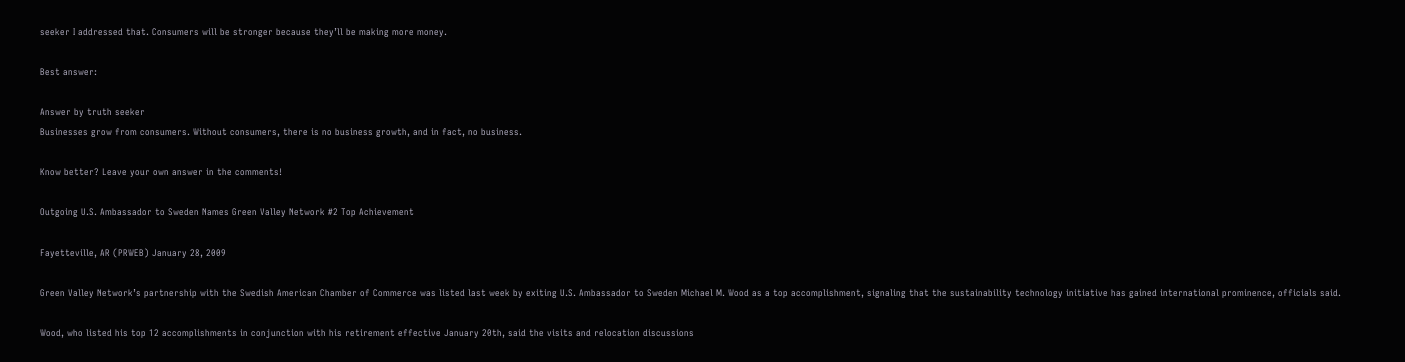seeker I addressed that. Consumers will be stronger because they’ll be making more money.

Best answer:

Answer by truth seeker
Businesses grow from consumers. Without consumers, there is no business growth, and in fact, no business.

Know better? Leave your own answer in the comments!

Outgoing U.S. Ambassador to Sweden Names Green Valley Network #2 Top Achievement

Fayetteville, AR (PRWEB) January 28, 2009

Green Valley Network’s partnership with the Swedish American Chamber of Commerce was listed last week by exiting U.S. Ambassador to Sweden Michael M. Wood as a top accomplishment, signaling that the sustainability technology initiative has gained international prominence, officials said.

Wood, who listed his top 12 accomplishments in conjunction with his retirement effective January 20th, said the visits and relocation discussions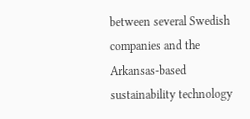between several Swedish companies and the Arkansas-based sustainability technology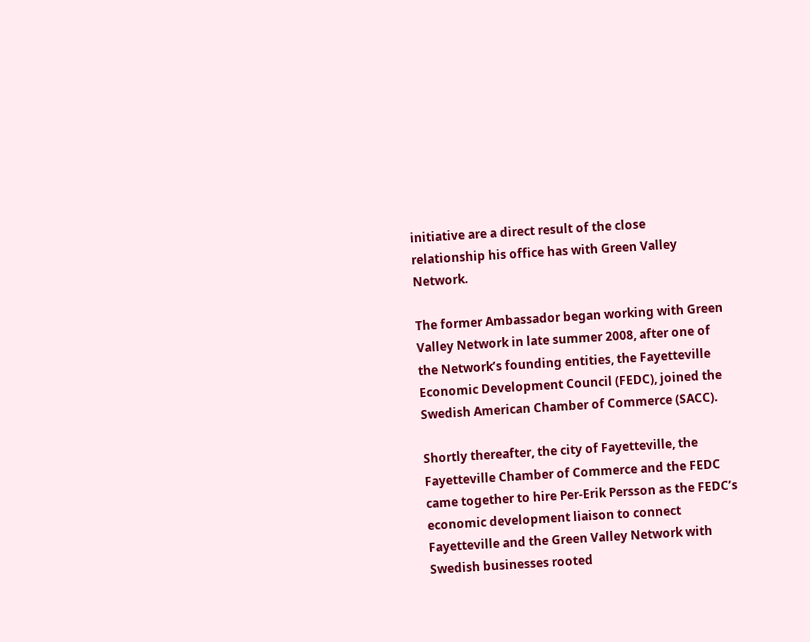initiative are a direct result of the close relationship his office has with Green Valley Network.

The former Ambassador began working with Green Valley Network in late summer 2008, after one of the Network’s founding entities, the Fayetteville Economic Development Council (FEDC), joined the Swedish American Chamber of Commerce (SACC).

Shortly thereafter, the city of Fayetteville, the Fayetteville Chamber of Commerce and the FEDC came together to hire Per-Erik Persson as the FEDC’s economic development liaison to connect Fayetteville and the Green Valley Network with Swedish businesses rooted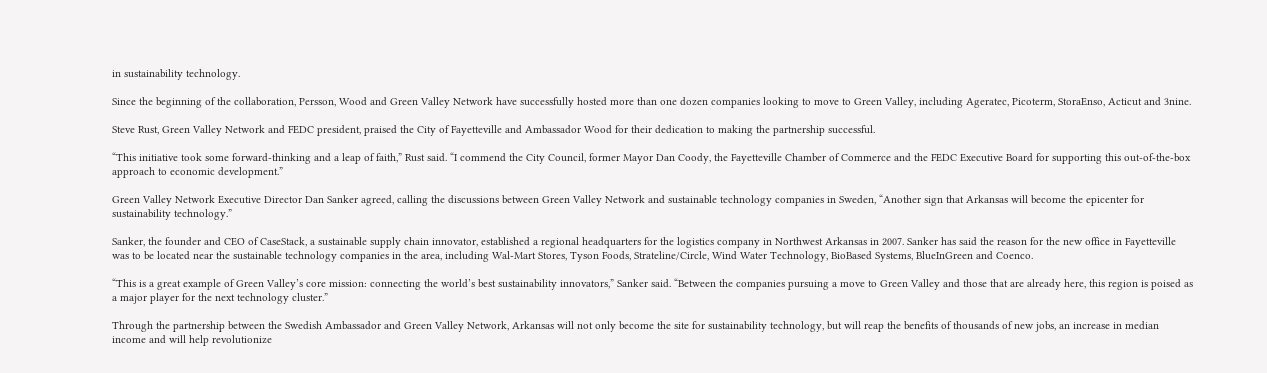in sustainability technology.

Since the beginning of the collaboration, Persson, Wood and Green Valley Network have successfully hosted more than one dozen companies looking to move to Green Valley, including Ageratec, Picoterm, StoraEnso, Acticut and 3nine.

Steve Rust, Green Valley Network and FEDC president, praised the City of Fayetteville and Ambassador Wood for their dedication to making the partnership successful.

“This initiative took some forward-thinking and a leap of faith,” Rust said. “I commend the City Council, former Mayor Dan Coody, the Fayetteville Chamber of Commerce and the FEDC Executive Board for supporting this out-of-the-box approach to economic development.”

Green Valley Network Executive Director Dan Sanker agreed, calling the discussions between Green Valley Network and sustainable technology companies in Sweden, “Another sign that Arkansas will become the epicenter for sustainability technology.”

Sanker, the founder and CEO of CaseStack, a sustainable supply chain innovator, established a regional headquarters for the logistics company in Northwest Arkansas in 2007. Sanker has said the reason for the new office in Fayetteville was to be located near the sustainable technology companies in the area, including Wal-Mart Stores, Tyson Foods, Strateline/Circle, Wind Water Technology, BioBased Systems, BlueInGreen and Coenco.

“This is a great example of Green Valley’s core mission: connecting the world’s best sustainability innovators,” Sanker said. “Between the companies pursuing a move to Green Valley and those that are already here, this region is poised as a major player for the next technology cluster.”

Through the partnership between the Swedish Ambassador and Green Valley Network, Arkansas will not only become the site for sustainability technology, but will reap the benefits of thousands of new jobs, an increase in median income and will help revolutionize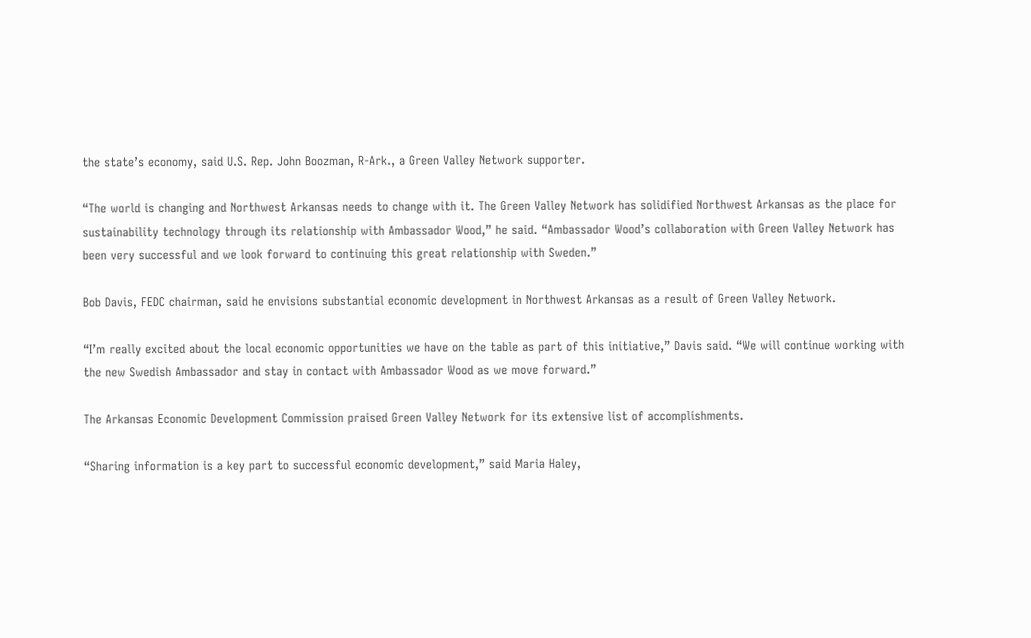the state’s economy, said U.S. Rep. John Boozman, R-Ark., a Green Valley Network supporter.

“The world is changing and Northwest Arkansas needs to change with it. The Green Valley Network has solidified Northwest Arkansas as the place for sustainability technology through its relationship with Ambassador Wood,” he said. “Ambassador Wood’s collaboration with Green Valley Network has been very successful and we look forward to continuing this great relationship with Sweden.”

Bob Davis, FEDC chairman, said he envisions substantial economic development in Northwest Arkansas as a result of Green Valley Network.

“I’m really excited about the local economic opportunities we have on the table as part of this initiative,” Davis said. “We will continue working with the new Swedish Ambassador and stay in contact with Ambassador Wood as we move forward.”

The Arkansas Economic Development Commission praised Green Valley Network for its extensive list of accomplishments.

“Sharing information is a key part to successful economic development,” said Maria Haley,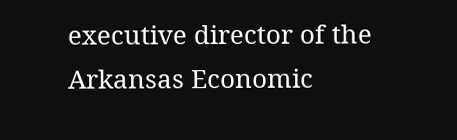executive director of the Arkansas Economic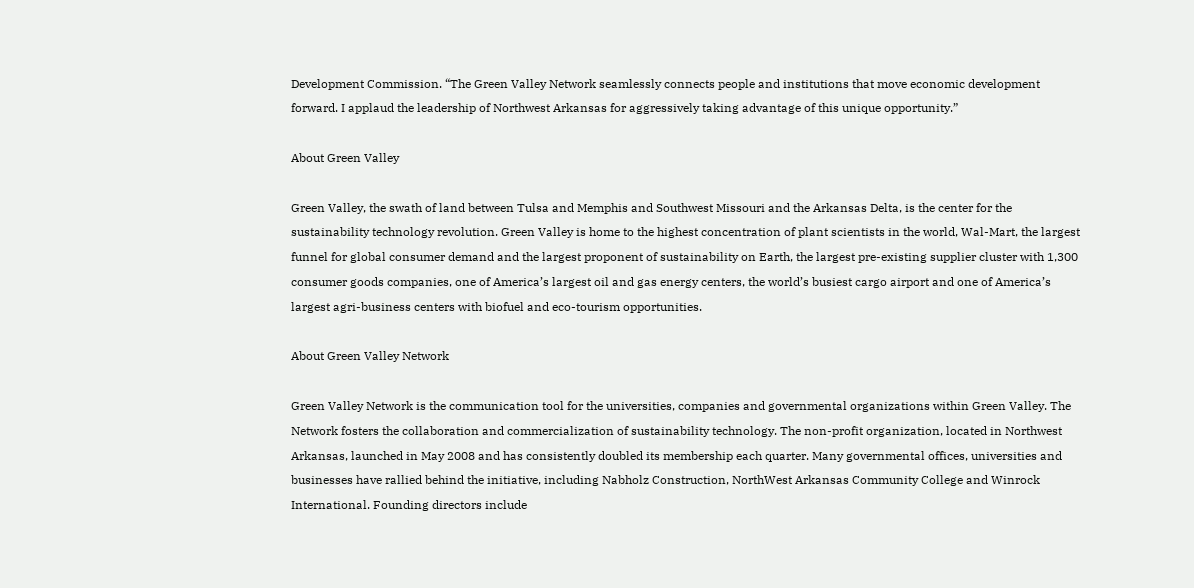Development Commission. “The Green Valley Network seamlessly connects people and institutions that move economic development forward. I applaud the leadership of Northwest Arkansas for aggressively taking advantage of this unique opportunity.”

About Green Valley

Green Valley, the swath of land between Tulsa and Memphis and Southwest Missouri and the Arkansas Delta, is the center for the sustainability technology revolution. Green Valley is home to the highest concentration of plant scientists in the world, Wal-Mart, the largest funnel for global consumer demand and the largest proponent of sustainability on Earth, the largest pre-existing supplier cluster with 1,300 consumer goods companies, one of America’s largest oil and gas energy centers, the world’s busiest cargo airport and one of America’s largest agri-business centers with biofuel and eco-tourism opportunities.

About Green Valley Network

Green Valley Network is the communication tool for the universities, companies and governmental organizations within Green Valley. The Network fosters the collaboration and commercialization of sustainability technology. The non-profit organization, located in Northwest Arkansas, launched in May 2008 and has consistently doubled its membership each quarter. Many governmental offices, universities and businesses have rallied behind the initiative, including Nabholz Construction, NorthWest Arkansas Community College and Winrock International. Founding directors include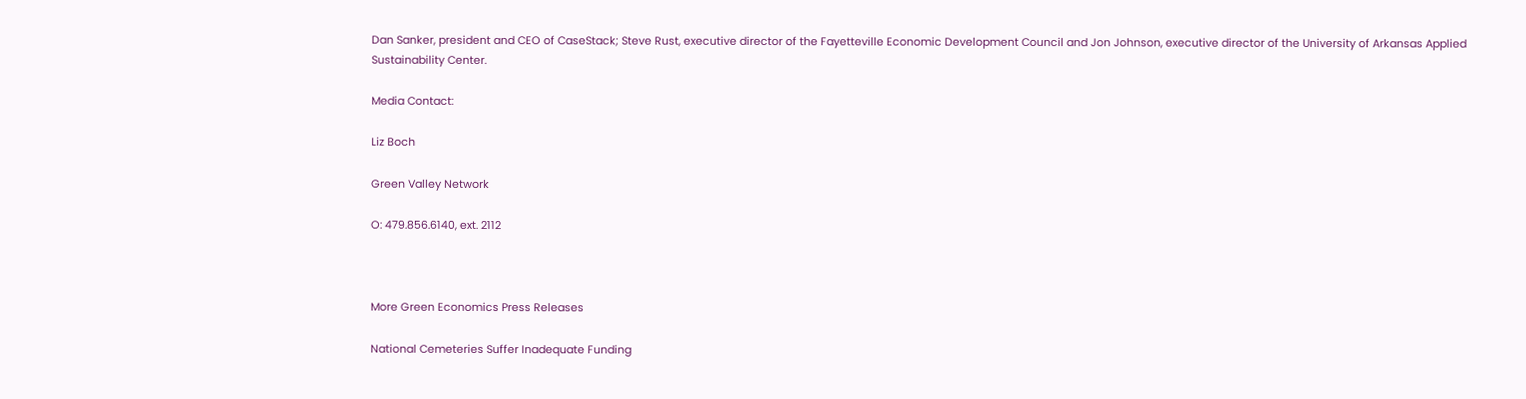Dan Sanker, president and CEO of CaseStack; Steve Rust, executive director of the Fayetteville Economic Development Council and Jon Johnson, executive director of the University of Arkansas Applied Sustainability Center.

Media Contact:

Liz Boch

Green Valley Network

O: 479.856.6140, ext. 2112



More Green Economics Press Releases

National Cemeteries Suffer Inadequate Funding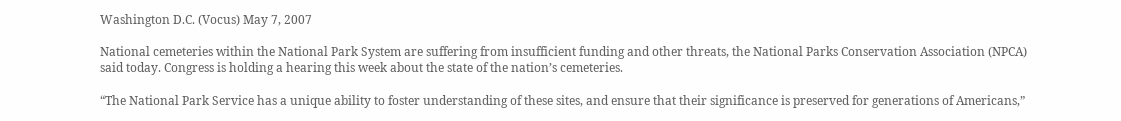Washington D.C. (Vocus) May 7, 2007

National cemeteries within the National Park System are suffering from insufficient funding and other threats, the National Parks Conservation Association (NPCA) said today. Congress is holding a hearing this week about the state of the nation’s cemeteries.

“The National Park Service has a unique ability to foster understanding of these sites, and ensure that their significance is preserved for generations of Americans,”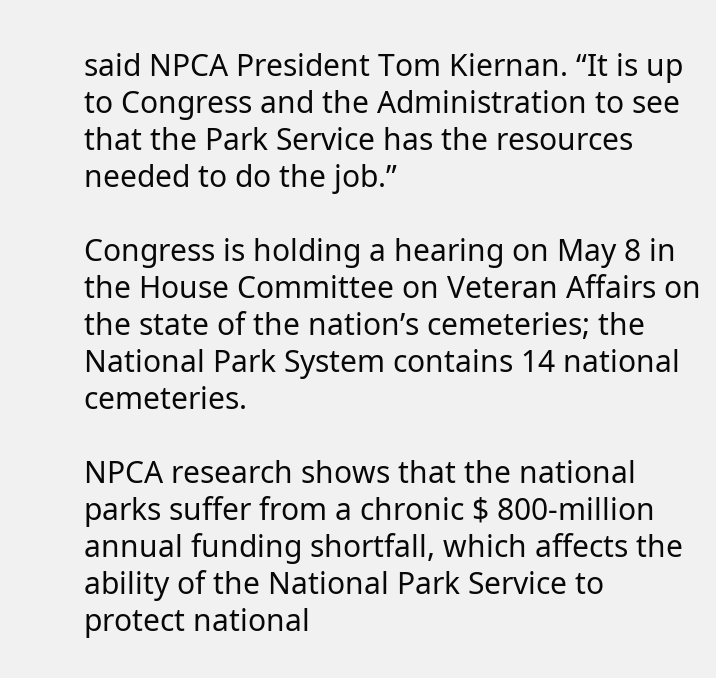said NPCA President Tom Kiernan. “It is up to Congress and the Administration to see that the Park Service has the resources needed to do the job.”

Congress is holding a hearing on May 8 in the House Committee on Veteran Affairs on the state of the nation’s cemeteries; the National Park System contains 14 national cemeteries.

NPCA research shows that the national parks suffer from a chronic $ 800-million annual funding shortfall, which affects the ability of the National Park Service to protect national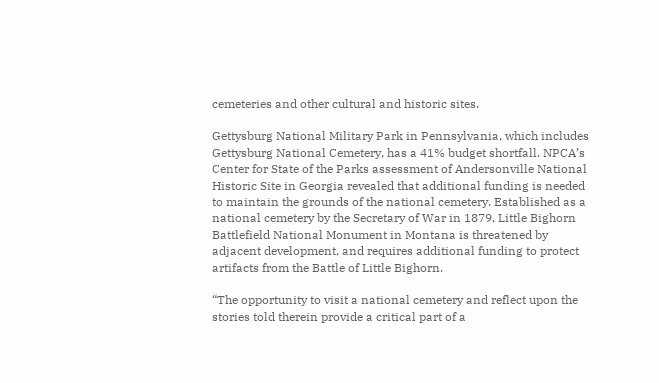cemeteries and other cultural and historic sites.

Gettysburg National Military Park in Pennsylvania, which includes Gettysburg National Cemetery, has a 41% budget shortfall. NPCA’s Center for State of the Parks assessment of Andersonville National Historic Site in Georgia revealed that additional funding is needed to maintain the grounds of the national cemetery. Established as a national cemetery by the Secretary of War in 1879, Little Bighorn Battlefield National Monument in Montana is threatened by adjacent development, and requires additional funding to protect artifacts from the Battle of Little Bighorn.

“The opportunity to visit a national cemetery and reflect upon the stories told therein provide a critical part of a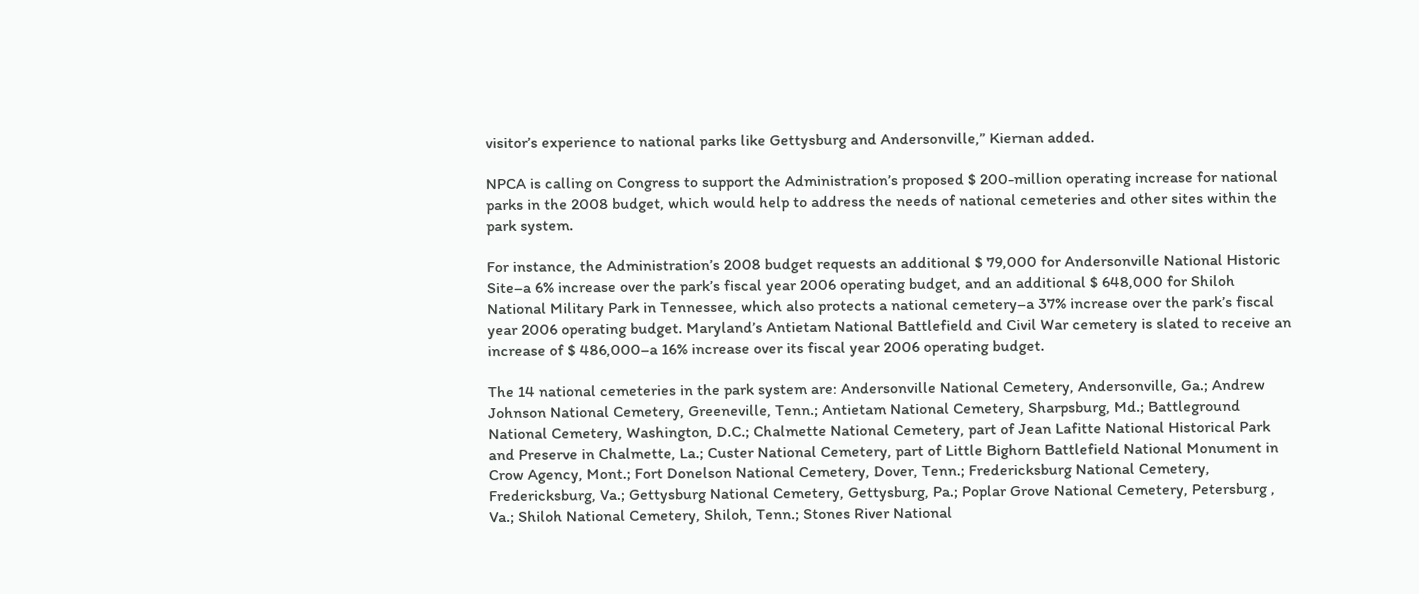visitor’s experience to national parks like Gettysburg and Andersonville,” Kiernan added.

NPCA is calling on Congress to support the Administration’s proposed $ 200-million operating increase for national parks in the 2008 budget, which would help to address the needs of national cemeteries and other sites within the park system.

For instance, the Administration’s 2008 budget requests an additional $ 79,000 for Andersonville National Historic Site–a 6% increase over the park’s fiscal year 2006 operating budget, and an additional $ 648,000 for Shiloh National Military Park in Tennessee, which also protects a national cemetery–a 37% increase over the park’s fiscal year 2006 operating budget. Maryland’s Antietam National Battlefield and Civil War cemetery is slated to receive an increase of $ 486,000–a 16% increase over its fiscal year 2006 operating budget.

The 14 national cemeteries in the park system are: Andersonville National Cemetery, Andersonville, Ga.; Andrew Johnson National Cemetery, Greeneville, Tenn.; Antietam National Cemetery, Sharpsburg, Md.; Battleground National Cemetery, Washington, D.C.; Chalmette National Cemetery, part of Jean Lafitte National Historical Park and Preserve in Chalmette, La.; Custer National Cemetery, part of Little Bighorn Battlefield National Monument in Crow Agency, Mont.; Fort Donelson National Cemetery, Dover, Tenn.; Fredericksburg National Cemetery, Fredericksburg, Va.; Gettysburg National Cemetery, Gettysburg, Pa.; Poplar Grove National Cemetery, Petersburg , Va.; Shiloh National Cemetery, Shiloh, Tenn.; Stones River National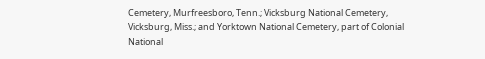Cemetery, Murfreesboro, Tenn.; Vicksburg National Cemetery, Vicksburg, Miss.; and Yorktown National Cemetery, part of Colonial National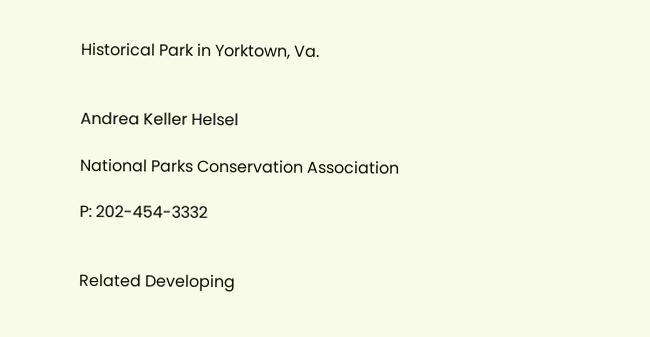Historical Park in Yorktown, Va.


Andrea Keller Helsel

National Parks Conservation Association

P: 202-454-3332


Related Developing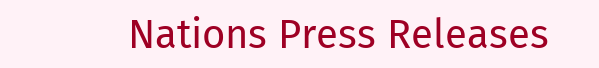Nations Press Releases